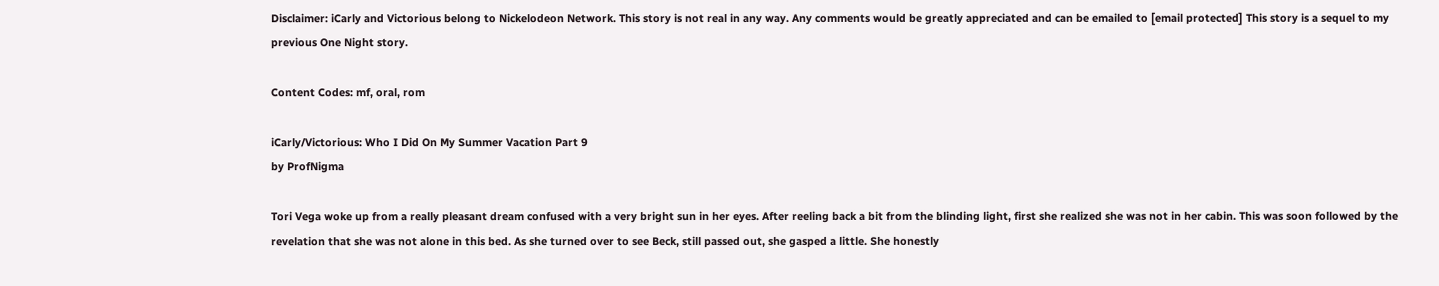Disclaimer: iCarly and Victorious belong to Nickelodeon Network. This story is not real in any way. Any comments would be greatly appreciated and can be emailed to [email protected] This story is a sequel to my previous One Night story.

Content Codes: mf, oral, rom

iCarly/Victorious: Who I Did On My Summer Vacation Part 9
by ProfNigma

Tori Vega woke up from a really pleasant dream confused with a very bright sun in her eyes. After reeling back a bit from the blinding light, first she realized she was not in her cabin. This was soon followed by the revelation that she was not alone in this bed. As she turned over to see Beck, still passed out, she gasped a little. She honestly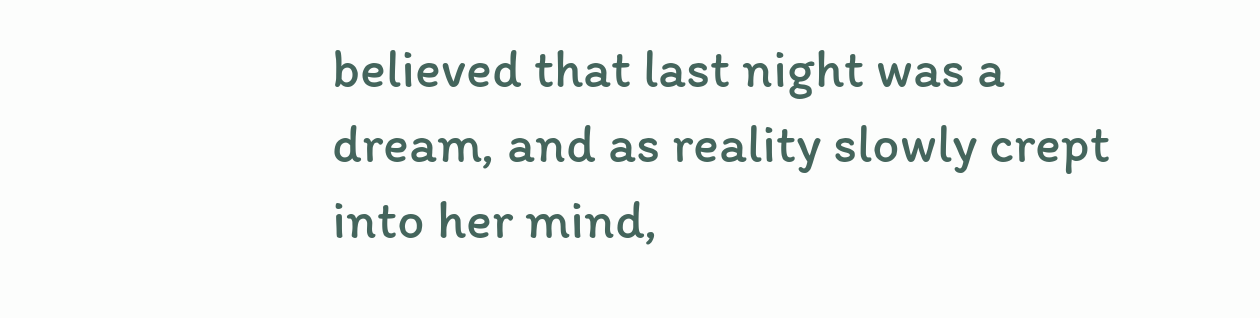believed that last night was a dream, and as reality slowly crept into her mind,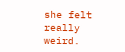she felt really weird.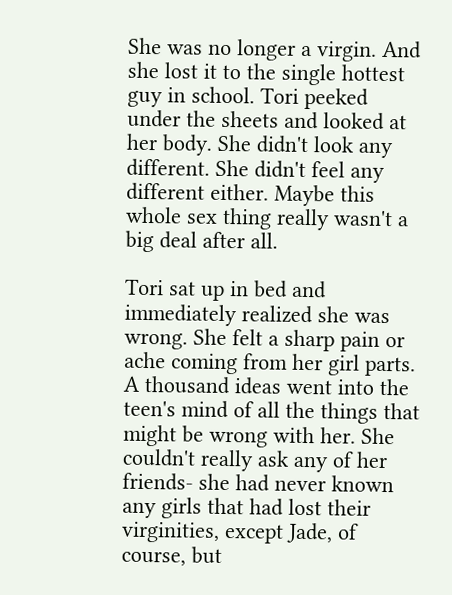She was no longer a virgin. And she lost it to the single hottest guy in school. Tori peeked under the sheets and looked at her body. She didn't look any different. She didn't feel any different either. Maybe this whole sex thing really wasn't a big deal after all.

Tori sat up in bed and immediately realized she was wrong. She felt a sharp pain or ache coming from her girl parts. A thousand ideas went into the teen's mind of all the things that might be wrong with her. She couldn't really ask any of her friends- she had never known any girls that had lost their virginities, except Jade, of course, but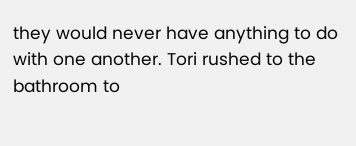they would never have anything to do with one another. Tori rushed to the bathroom to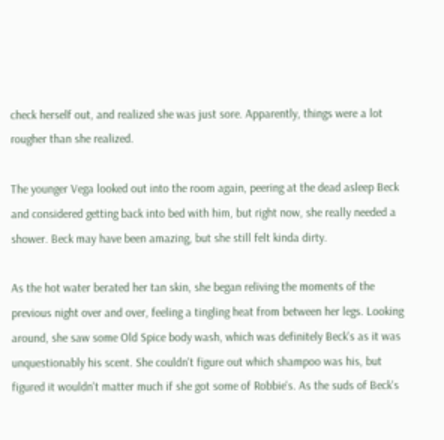check herself out, and realized she was just sore. Apparently, things were a lot rougher than she realized.

The younger Vega looked out into the room again, peering at the dead asleep Beck and considered getting back into bed with him, but right now, she really needed a shower. Beck may have been amazing, but she still felt kinda dirty.

As the hot water berated her tan skin, she began reliving the moments of the previous night over and over, feeling a tingling heat from between her legs. Looking around, she saw some Old Spice body wash, which was definitely Beck's as it was unquestionably his scent. She couldn't figure out which shampoo was his, but figured it wouldn't matter much if she got some of Robbie's. As the suds of Beck's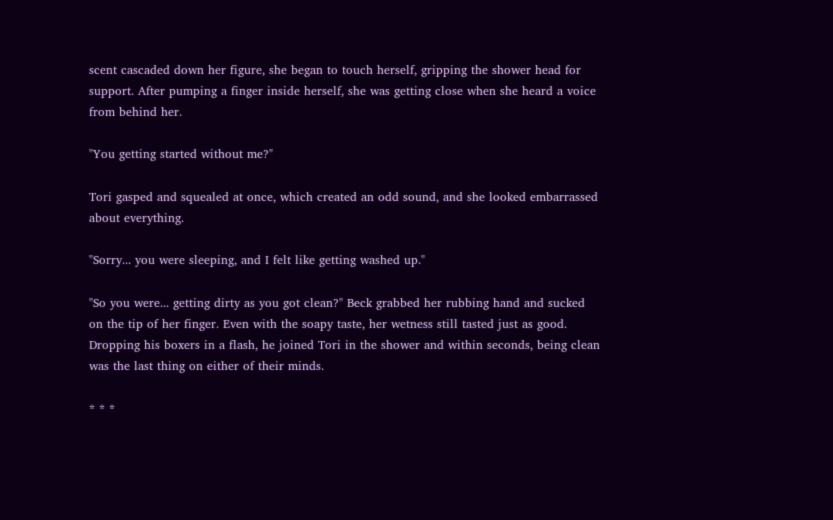scent cascaded down her figure, she began to touch herself, gripping the shower head for support. After pumping a finger inside herself, she was getting close when she heard a voice from behind her.

"You getting started without me?"

Tori gasped and squealed at once, which created an odd sound, and she looked embarrassed about everything.

"Sorry... you were sleeping, and I felt like getting washed up."

"So you were... getting dirty as you got clean?" Beck grabbed her rubbing hand and sucked on the tip of her finger. Even with the soapy taste, her wetness still tasted just as good. Dropping his boxers in a flash, he joined Tori in the shower and within seconds, being clean was the last thing on either of their minds.

* * *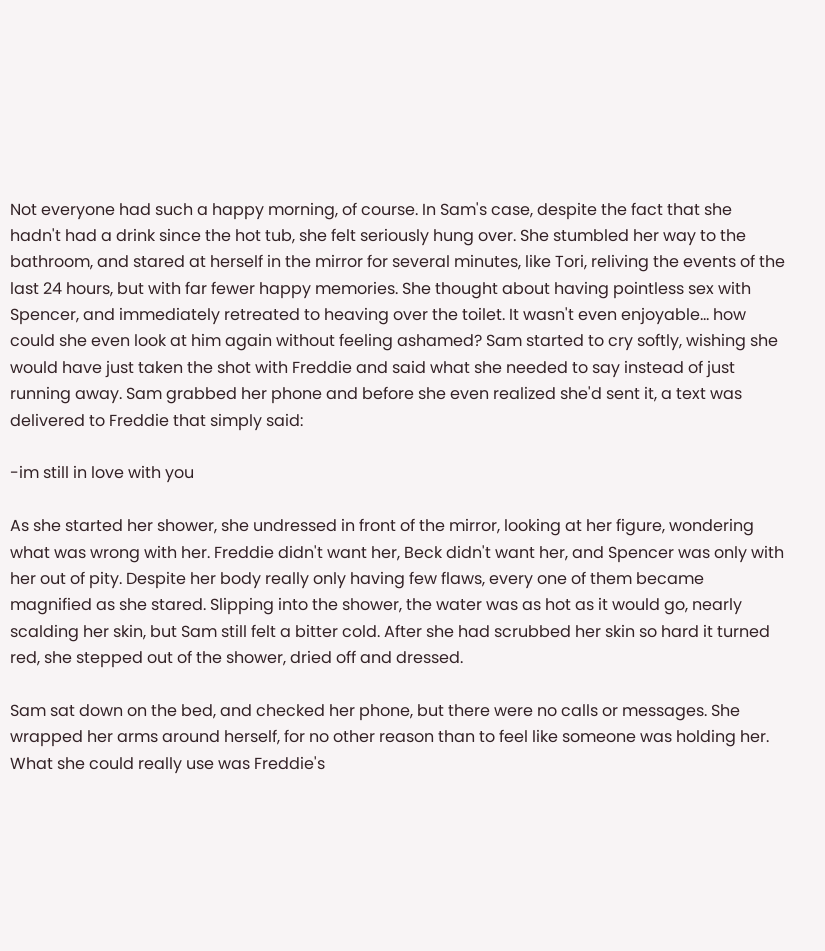Not everyone had such a happy morning, of course. In Sam's case, despite the fact that she hadn't had a drink since the hot tub, she felt seriously hung over. She stumbled her way to the bathroom, and stared at herself in the mirror for several minutes, like Tori, reliving the events of the last 24 hours, but with far fewer happy memories. She thought about having pointless sex with Spencer, and immediately retreated to heaving over the toilet. It wasn't even enjoyable... how could she even look at him again without feeling ashamed? Sam started to cry softly, wishing she would have just taken the shot with Freddie and said what she needed to say instead of just running away. Sam grabbed her phone and before she even realized she'd sent it, a text was delivered to Freddie that simply said:

-im still in love with you

As she started her shower, she undressed in front of the mirror, looking at her figure, wondering what was wrong with her. Freddie didn't want her, Beck didn't want her, and Spencer was only with her out of pity. Despite her body really only having few flaws, every one of them became magnified as she stared. Slipping into the shower, the water was as hot as it would go, nearly scalding her skin, but Sam still felt a bitter cold. After she had scrubbed her skin so hard it turned red, she stepped out of the shower, dried off and dressed.

Sam sat down on the bed, and checked her phone, but there were no calls or messages. She wrapped her arms around herself, for no other reason than to feel like someone was holding her. What she could really use was Freddie's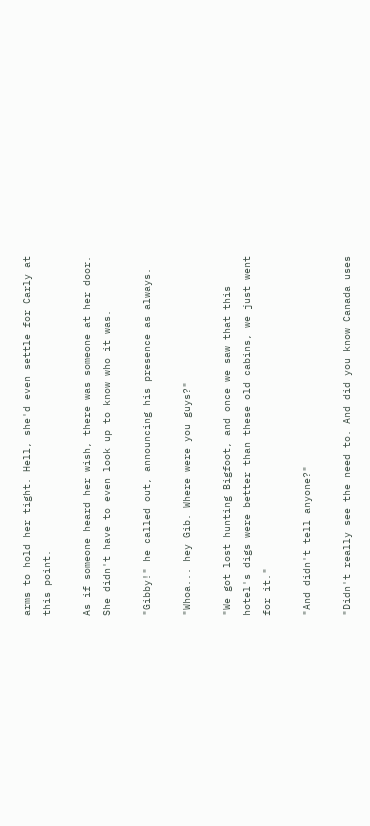arms to hold her tight. Hell, she'd even settle for Carly at this point.

As if someone heard her wish, there was someone at her door. She didn't have to even look up to know who it was.

"Gibby!" he called out, announcing his presence as always.

"Whoa... hey Gib. Where were you guys?"

"We got lost hunting Bigfoot, and once we saw that this hotel's digs were better than these old cabins, we just went for it."

"And didn't tell anyone?"

"Didn't really see the need to. And did you know Canada uses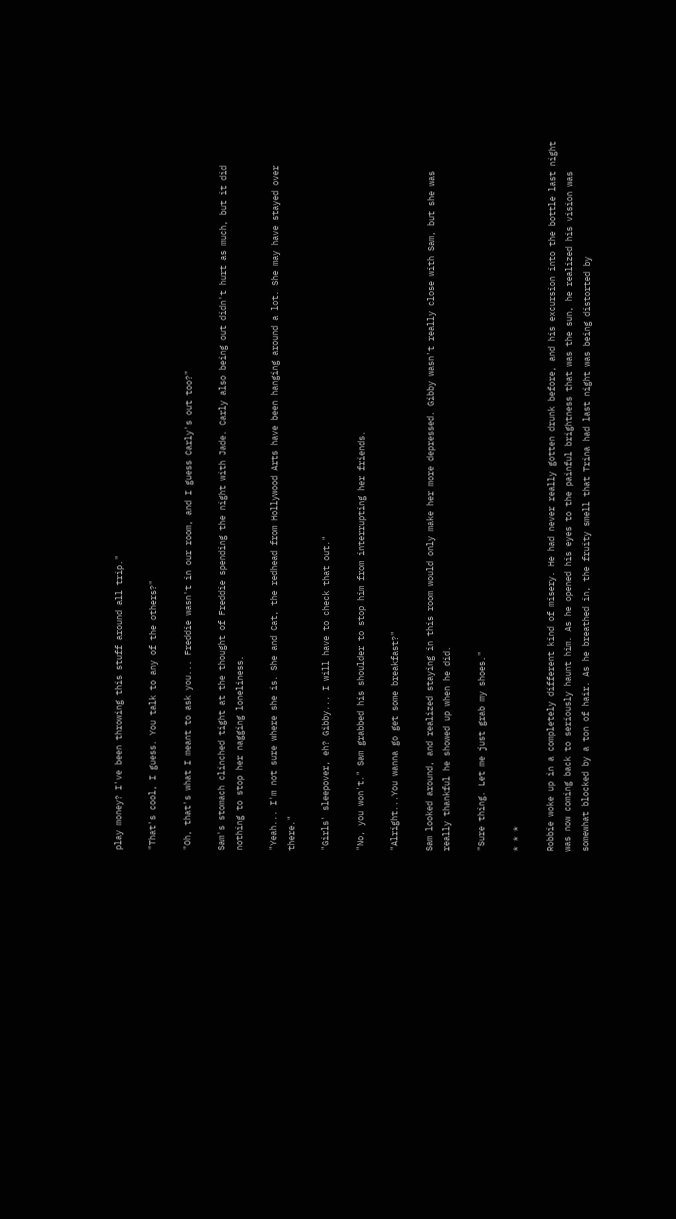play money? I've been throwing this stuff around all trip."

"That's cool, I guess. You talk to any of the others?"

"Oh, that's what I meant to ask you... Freddie wasn't in our room, and I guess Carly's out too?"

Sam's stomach clinched tight at the thought of Freddie spending the night with Jade. Carly also being out didn't hurt as much, but it did nothing to stop her nagging loneliness.

"Yeah... I'm not sure where she is. She and Cat, the redhead from Hollywood Arts have been hanging around a lot. She may have stayed over there."

"Girls' sleepover, eh? Gibby... I will have to check that out."

"No, you won't." Sam grabbed his shoulder to stop him from interrupting her friends.

"Alright...You wanna go get some breakfast?"

Sam looked around, and realized staying in this room would only make her more depressed. Gibby wasn't really close with Sam, but she was really thankful he showed up when he did.

"Sure thing. Let me just grab my shoes."

* * *

Robbie woke up in a completely different kind of misery. He had never really gotten drunk before, and his excursion into the bottle last night was now coming back to seriously haunt him. As he opened his eyes to the painful brightness that was the sun, he realized his vision was somewhat blocked by a ton of hair. As he breathed in, the fruity smell that Trina had last night was being distorted by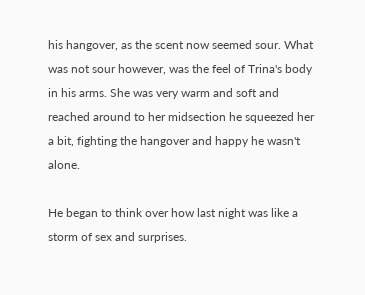his hangover, as the scent now seemed sour. What was not sour however, was the feel of Trina's body in his arms. She was very warm and soft and reached around to her midsection he squeezed her a bit, fighting the hangover and happy he wasn't alone.

He began to think over how last night was like a storm of sex and surprises.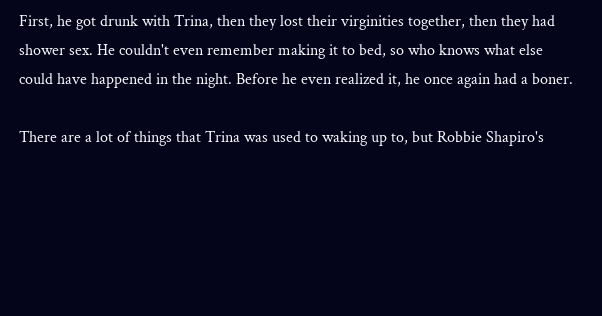First, he got drunk with Trina, then they lost their virginities together, then they had shower sex. He couldn't even remember making it to bed, so who knows what else could have happened in the night. Before he even realized it, he once again had a boner.

There are a lot of things that Trina was used to waking up to, but Robbie Shapiro's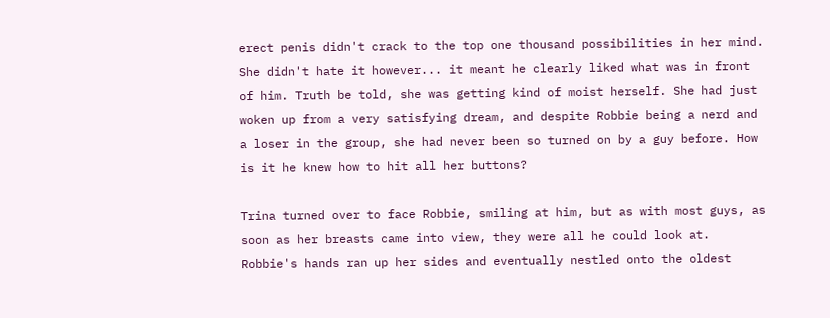erect penis didn't crack to the top one thousand possibilities in her mind. She didn't hate it however... it meant he clearly liked what was in front of him. Truth be told, she was getting kind of moist herself. She had just woken up from a very satisfying dream, and despite Robbie being a nerd and a loser in the group, she had never been so turned on by a guy before. How is it he knew how to hit all her buttons?

Trina turned over to face Robbie, smiling at him, but as with most guys, as soon as her breasts came into view, they were all he could look at. Robbie's hands ran up her sides and eventually nestled onto the oldest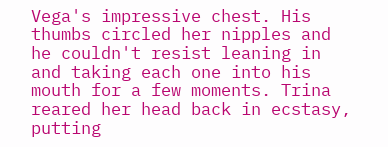Vega's impressive chest. His thumbs circled her nipples and he couldn't resist leaning in and taking each one into his mouth for a few moments. Trina reared her head back in ecstasy, putting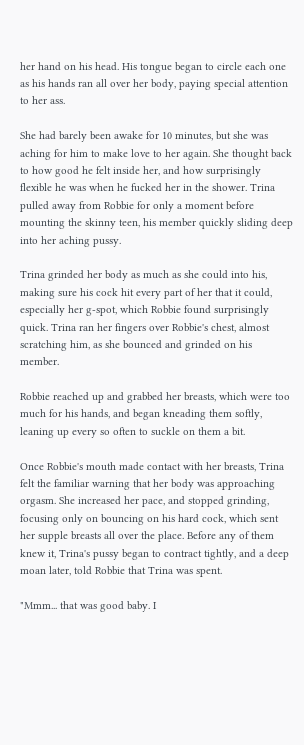her hand on his head. His tongue began to circle each one as his hands ran all over her body, paying special attention to her ass.

She had barely been awake for 10 minutes, but she was aching for him to make love to her again. She thought back to how good he felt inside her, and how surprisingly flexible he was when he fucked her in the shower. Trina pulled away from Robbie for only a moment before mounting the skinny teen, his member quickly sliding deep into her aching pussy.

Trina grinded her body as much as she could into his, making sure his cock hit every part of her that it could, especially her g-spot, which Robbie found surprisingly quick. Trina ran her fingers over Robbie's chest, almost scratching him, as she bounced and grinded on his member.

Robbie reached up and grabbed her breasts, which were too much for his hands, and began kneading them softly, leaning up every so often to suckle on them a bit.

Once Robbie's mouth made contact with her breasts, Trina felt the familiar warning that her body was approaching orgasm. She increased her pace, and stopped grinding, focusing only on bouncing on his hard cock, which sent her supple breasts all over the place. Before any of them knew it, Trina's pussy began to contract tightly, and a deep moan later, told Robbie that Trina was spent.

"Mmm... that was good baby. I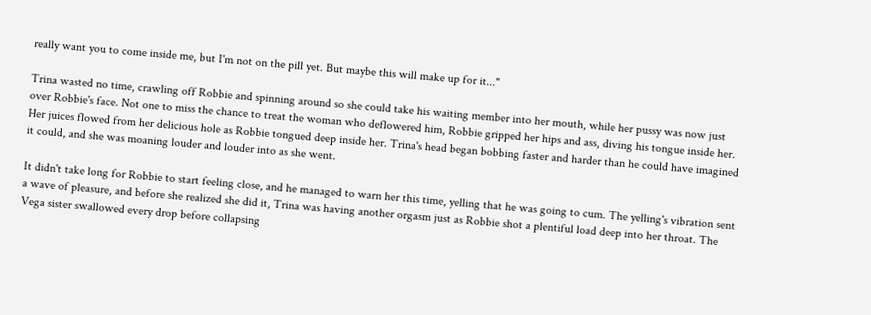really want you to come inside me, but I'm not on the pill yet. But maybe this will make up for it..."

Trina wasted no time, crawling off Robbie and spinning around so she could take his waiting member into her mouth, while her pussy was now just over Robbie's face. Not one to miss the chance to treat the woman who deflowered him, Robbie gripped her hips and ass, diving his tongue inside her. Her juices flowed from her delicious hole as Robbie tongued deep inside her. Trina's head began bobbing faster and harder than he could have imagined it could, and she was moaning louder and louder into as she went.

It didn't take long for Robbie to start feeling close, and he managed to warn her this time, yelling that he was going to cum. The yelling's vibration sent a wave of pleasure, and before she realized she did it, Trina was having another orgasm just as Robbie shot a plentiful load deep into her throat. The Vega sister swallowed every drop before collapsing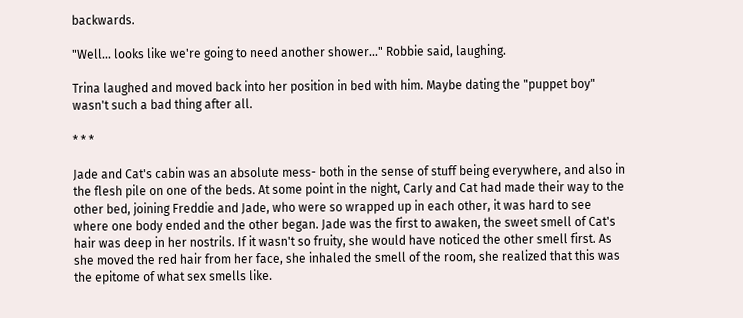backwards.

"Well... looks like we're going to need another shower..." Robbie said, laughing.

Trina laughed and moved back into her position in bed with him. Maybe dating the "puppet boy" wasn't such a bad thing after all.

* * *

Jade and Cat's cabin was an absolute mess- both in the sense of stuff being everywhere, and also in the flesh pile on one of the beds. At some point in the night, Carly and Cat had made their way to the other bed, joining Freddie and Jade, who were so wrapped up in each other, it was hard to see where one body ended and the other began. Jade was the first to awaken, the sweet smell of Cat's hair was deep in her nostrils. If it wasn't so fruity, she would have noticed the other smell first. As she moved the red hair from her face, she inhaled the smell of the room, she realized that this was the epitome of what sex smells like.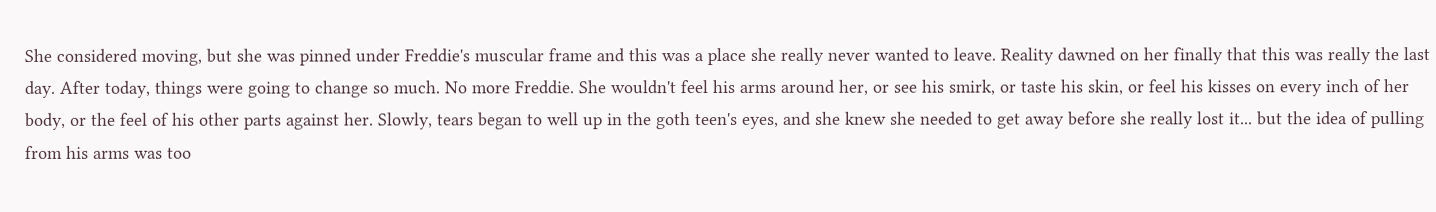She considered moving, but she was pinned under Freddie's muscular frame and this was a place she really never wanted to leave. Reality dawned on her finally that this was really the last day. After today, things were going to change so much. No more Freddie. She wouldn't feel his arms around her, or see his smirk, or taste his skin, or feel his kisses on every inch of her body, or the feel of his other parts against her. Slowly, tears began to well up in the goth teen's eyes, and she knew she needed to get away before she really lost it... but the idea of pulling from his arms was too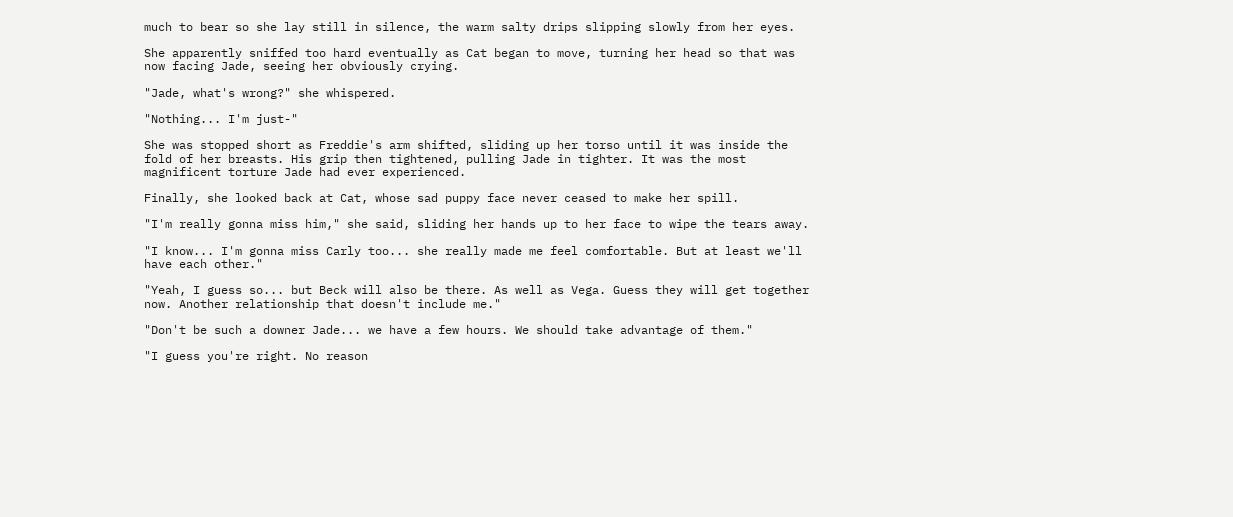much to bear so she lay still in silence, the warm salty drips slipping slowly from her eyes.

She apparently sniffed too hard eventually as Cat began to move, turning her head so that was now facing Jade, seeing her obviously crying.

"Jade, what's wrong?" she whispered.

"Nothing... I'm just-"

She was stopped short as Freddie's arm shifted, sliding up her torso until it was inside the fold of her breasts. His grip then tightened, pulling Jade in tighter. It was the most magnificent torture Jade had ever experienced.

Finally, she looked back at Cat, whose sad puppy face never ceased to make her spill.

"I'm really gonna miss him," she said, sliding her hands up to her face to wipe the tears away.

"I know... I'm gonna miss Carly too... she really made me feel comfortable. But at least we'll have each other."

"Yeah, I guess so... but Beck will also be there. As well as Vega. Guess they will get together now. Another relationship that doesn't include me."

"Don't be such a downer Jade... we have a few hours. We should take advantage of them."

"I guess you're right. No reason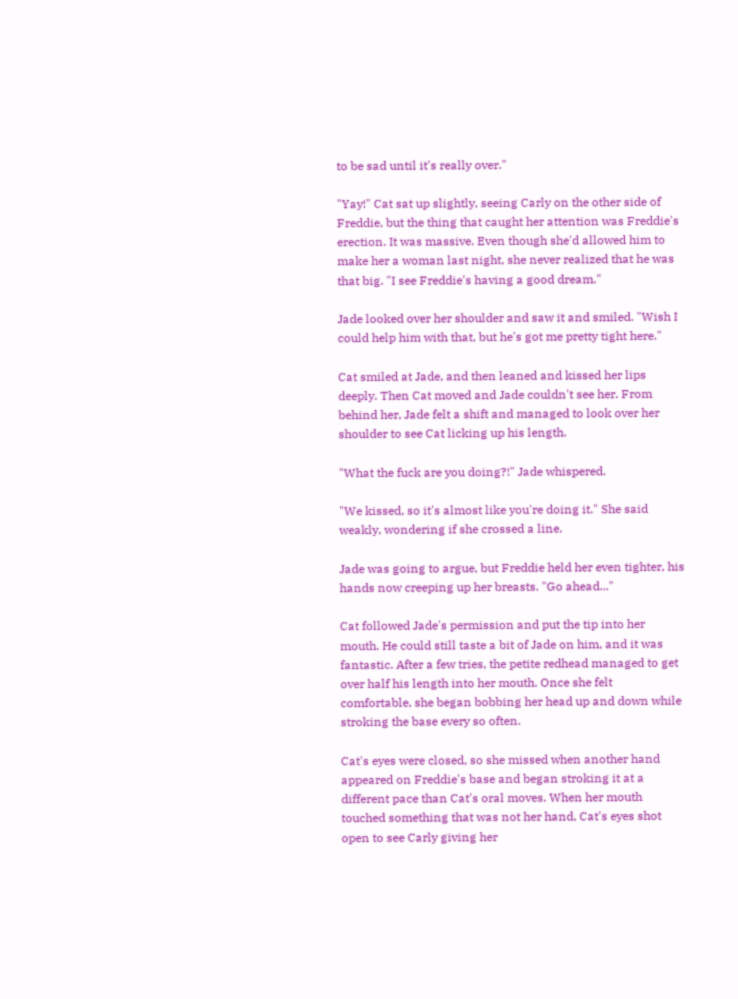to be sad until it's really over."

"Yay!" Cat sat up slightly, seeing Carly on the other side of Freddie, but the thing that caught her attention was Freddie's erection. It was massive. Even though she'd allowed him to make her a woman last night, she never realized that he was that big. "I see Freddie's having a good dream."

Jade looked over her shoulder and saw it and smiled. "Wish I could help him with that, but he's got me pretty tight here."

Cat smiled at Jade, and then leaned and kissed her lips deeply. Then Cat moved and Jade couldn't see her. From behind her, Jade felt a shift and managed to look over her shoulder to see Cat licking up his length.

"What the fuck are you doing?!" Jade whispered.

"We kissed, so it's almost like you're doing it." She said weakly, wondering if she crossed a line.

Jade was going to argue, but Freddie held her even tighter, his hands now creeping up her breasts. "Go ahead..."

Cat followed Jade's permission and put the tip into her mouth. He could still taste a bit of Jade on him, and it was fantastic. After a few tries, the petite redhead managed to get over half his length into her mouth. Once she felt comfortable, she began bobbing her head up and down while stroking the base every so often.

Cat's eyes were closed, so she missed when another hand appeared on Freddie's base and began stroking it at a different pace than Cat's oral moves. When her mouth touched something that was not her hand, Cat's eyes shot open to see Carly giving her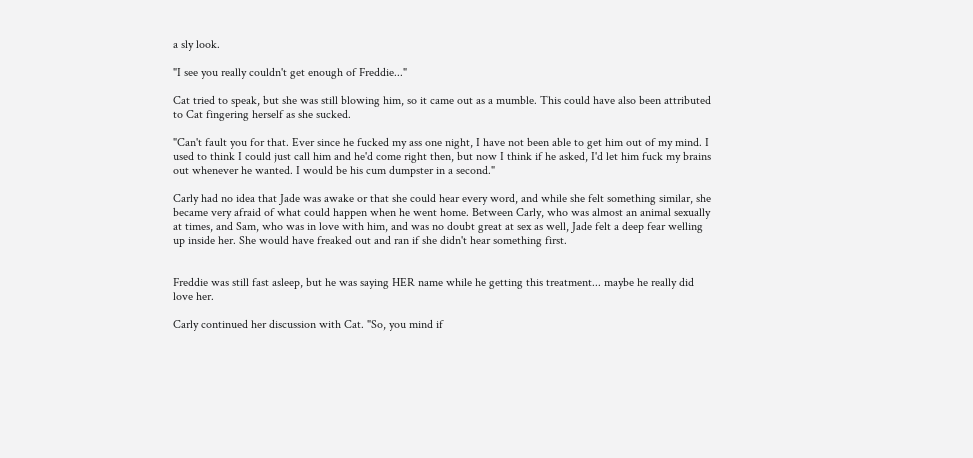a sly look.

"I see you really couldn't get enough of Freddie..."

Cat tried to speak, but she was still blowing him, so it came out as a mumble. This could have also been attributed to Cat fingering herself as she sucked.

"Can't fault you for that. Ever since he fucked my ass one night, I have not been able to get him out of my mind. I used to think I could just call him and he'd come right then, but now I think if he asked, I'd let him fuck my brains out whenever he wanted. I would be his cum dumpster in a second."

Carly had no idea that Jade was awake or that she could hear every word, and while she felt something similar, she became very afraid of what could happen when he went home. Between Carly, who was almost an animal sexually at times, and Sam, who was in love with him, and was no doubt great at sex as well, Jade felt a deep fear welling up inside her. She would have freaked out and ran if she didn't hear something first.


Freddie was still fast asleep, but he was saying HER name while he getting this treatment... maybe he really did love her.

Carly continued her discussion with Cat. "So, you mind if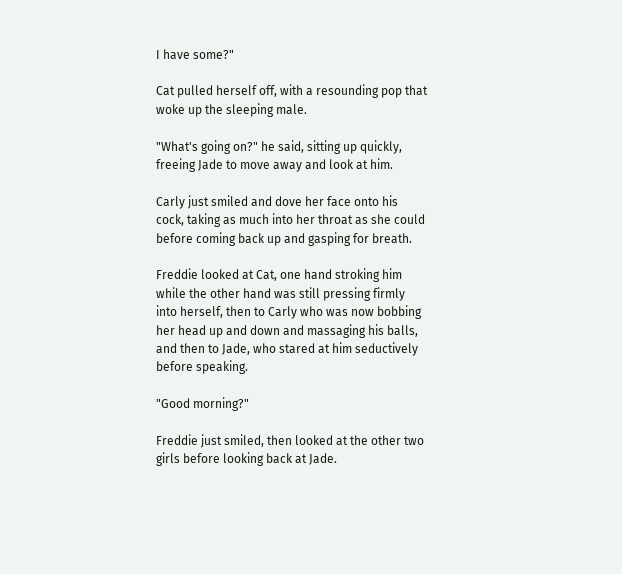I have some?"

Cat pulled herself off, with a resounding pop that woke up the sleeping male.

"What's going on?" he said, sitting up quickly, freeing Jade to move away and look at him.

Carly just smiled and dove her face onto his cock, taking as much into her throat as she could before coming back up and gasping for breath.

Freddie looked at Cat, one hand stroking him while the other hand was still pressing firmly into herself, then to Carly who was now bobbing her head up and down and massaging his balls, and then to Jade, who stared at him seductively before speaking.

"Good morning?"

Freddie just smiled, then looked at the other two girls before looking back at Jade.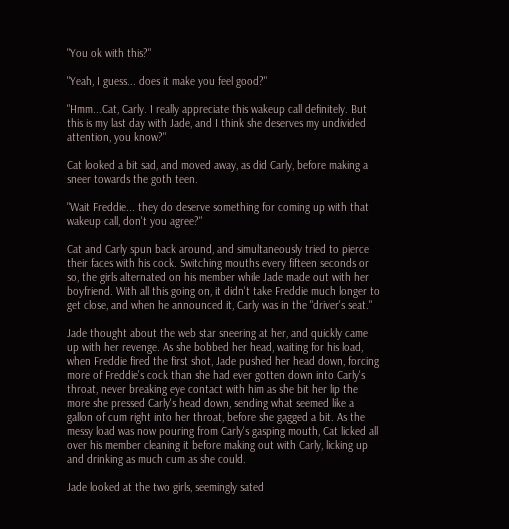"You ok with this?"

"Yeah, I guess... does it make you feel good?"

"Hmm...Cat, Carly. I really appreciate this wakeup call definitely. But this is my last day with Jade, and I think she deserves my undivided attention, you know?"

Cat looked a bit sad, and moved away, as did Carly, before making a sneer towards the goth teen.

"Wait Freddie... they do deserve something for coming up with that wakeup call, don't you agree?"

Cat and Carly spun back around, and simultaneously tried to pierce their faces with his cock. Switching mouths every fifteen seconds or so, the girls alternated on his member while Jade made out with her boyfriend. With all this going on, it didn't take Freddie much longer to get close, and when he announced it, Carly was in the "driver's seat."

Jade thought about the web star sneering at her, and quickly came up with her revenge. As she bobbed her head, waiting for his load, when Freddie fired the first shot, Jade pushed her head down, forcing more of Freddie's cock than she had ever gotten down into Carly's throat, never breaking eye contact with him as she bit her lip the more she pressed Carly's head down, sending what seemed like a gallon of cum right into her throat, before she gagged a bit. As the messy load was now pouring from Carly's gasping mouth, Cat licked all over his member cleaning it before making out with Carly, licking up and drinking as much cum as she could.

Jade looked at the two girls, seemingly sated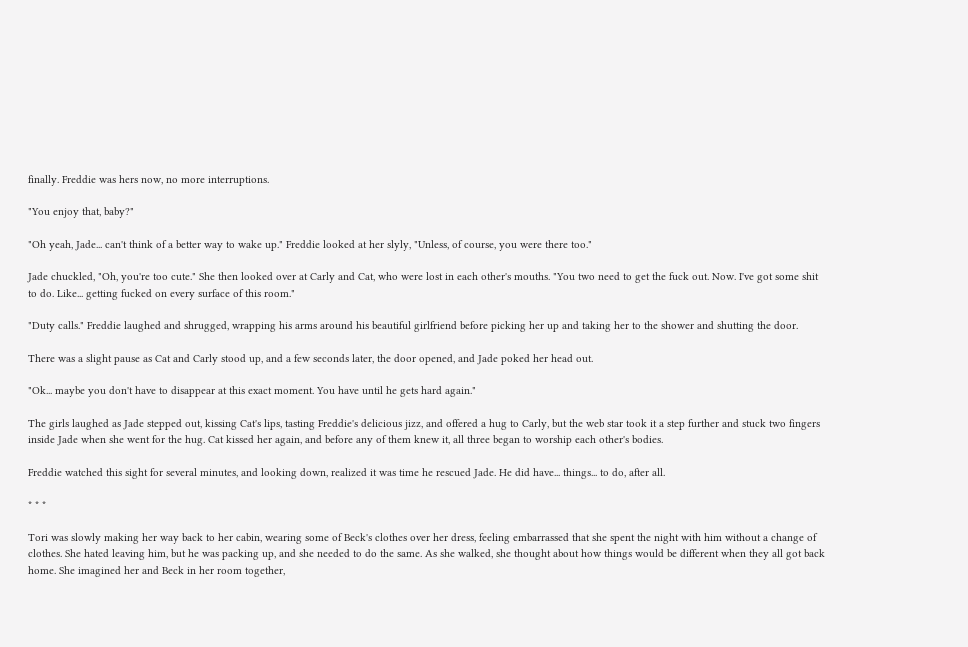finally. Freddie was hers now, no more interruptions.

"You enjoy that, baby?"

"Oh yeah, Jade... can't think of a better way to wake up." Freddie looked at her slyly, "Unless, of course, you were there too."

Jade chuckled, "Oh, you're too cute." She then looked over at Carly and Cat, who were lost in each other's mouths. "You two need to get the fuck out. Now. I've got some shit to do. Like... getting fucked on every surface of this room."

"Duty calls." Freddie laughed and shrugged, wrapping his arms around his beautiful girlfriend before picking her up and taking her to the shower and shutting the door.

There was a slight pause as Cat and Carly stood up, and a few seconds later, the door opened, and Jade poked her head out.

"Ok... maybe you don't have to disappear at this exact moment. You have until he gets hard again."

The girls laughed as Jade stepped out, kissing Cat's lips, tasting Freddie's delicious jizz, and offered a hug to Carly, but the web star took it a step further and stuck two fingers inside Jade when she went for the hug. Cat kissed her again, and before any of them knew it, all three began to worship each other's bodies.

Freddie watched this sight for several minutes, and looking down, realized it was time he rescued Jade. He did have... things... to do, after all.

* * *

Tori was slowly making her way back to her cabin, wearing some of Beck's clothes over her dress, feeling embarrassed that she spent the night with him without a change of clothes. She hated leaving him, but he was packing up, and she needed to do the same. As she walked, she thought about how things would be different when they all got back home. She imagined her and Beck in her room together,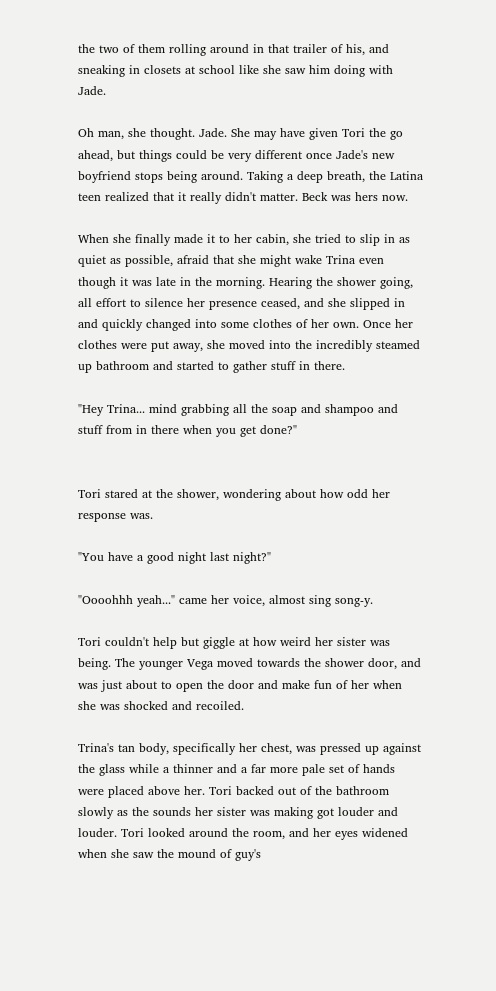the two of them rolling around in that trailer of his, and sneaking in closets at school like she saw him doing with Jade.

Oh man, she thought. Jade. She may have given Tori the go ahead, but things could be very different once Jade's new boyfriend stops being around. Taking a deep breath, the Latina teen realized that it really didn't matter. Beck was hers now.

When she finally made it to her cabin, she tried to slip in as quiet as possible, afraid that she might wake Trina even though it was late in the morning. Hearing the shower going, all effort to silence her presence ceased, and she slipped in and quickly changed into some clothes of her own. Once her clothes were put away, she moved into the incredibly steamed up bathroom and started to gather stuff in there.

"Hey Trina... mind grabbing all the soap and shampoo and stuff from in there when you get done?"


Tori stared at the shower, wondering about how odd her response was.

"You have a good night last night?"

"Oooohhh yeah..." came her voice, almost sing song-y.

Tori couldn't help but giggle at how weird her sister was being. The younger Vega moved towards the shower door, and was just about to open the door and make fun of her when she was shocked and recoiled.

Trina's tan body, specifically her chest, was pressed up against the glass while a thinner and a far more pale set of hands were placed above her. Tori backed out of the bathroom slowly as the sounds her sister was making got louder and louder. Tori looked around the room, and her eyes widened when she saw the mound of guy's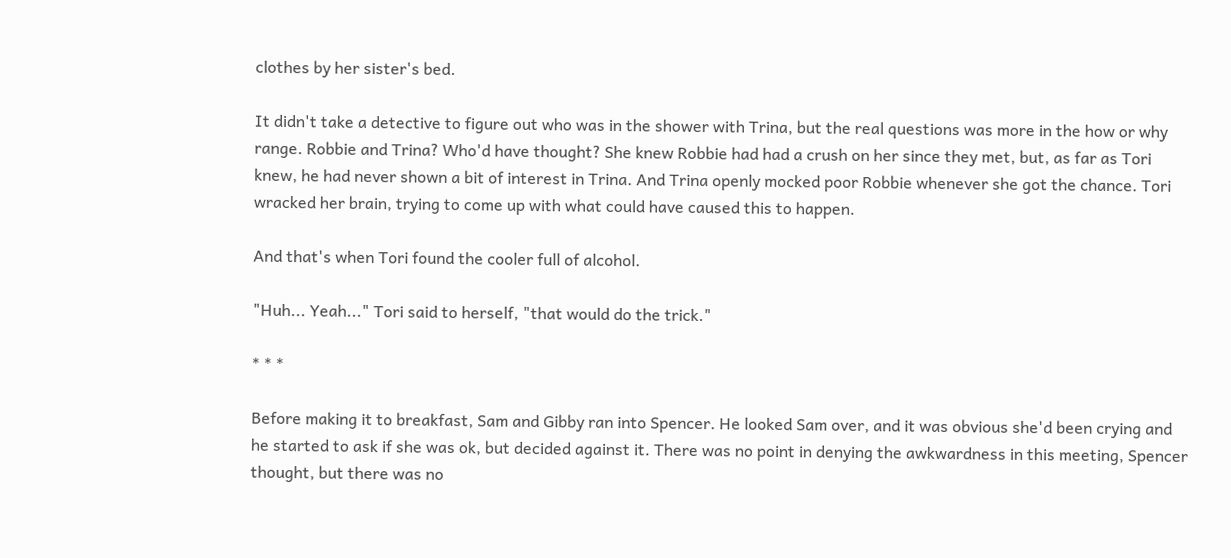clothes by her sister's bed.

It didn't take a detective to figure out who was in the shower with Trina, but the real questions was more in the how or why range. Robbie and Trina? Who'd have thought? She knew Robbie had had a crush on her since they met, but, as far as Tori knew, he had never shown a bit of interest in Trina. And Trina openly mocked poor Robbie whenever she got the chance. Tori wracked her brain, trying to come up with what could have caused this to happen.

And that's when Tori found the cooler full of alcohol.

"Huh... Yeah..." Tori said to herself, "that would do the trick."

* * *

Before making it to breakfast, Sam and Gibby ran into Spencer. He looked Sam over, and it was obvious she'd been crying and he started to ask if she was ok, but decided against it. There was no point in denying the awkwardness in this meeting, Spencer thought, but there was no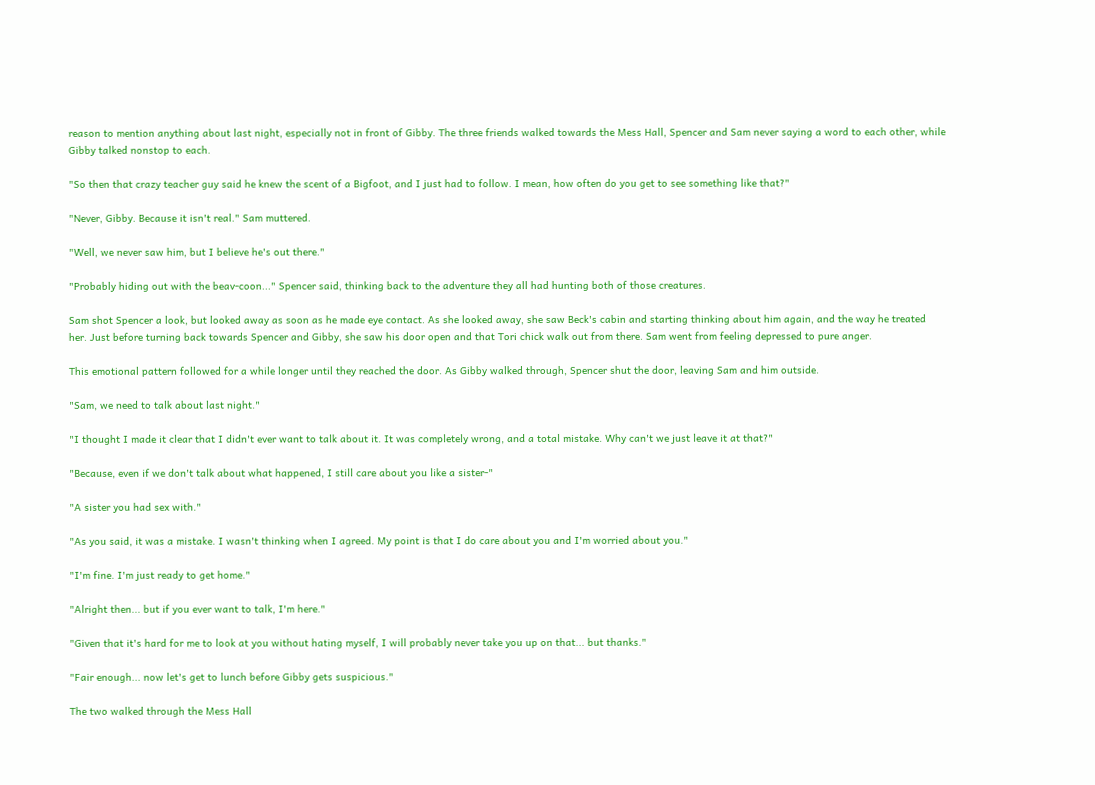reason to mention anything about last night, especially not in front of Gibby. The three friends walked towards the Mess Hall, Spencer and Sam never saying a word to each other, while Gibby talked nonstop to each.

"So then that crazy teacher guy said he knew the scent of a Bigfoot, and I just had to follow. I mean, how often do you get to see something like that?"

"Never, Gibby. Because it isn't real." Sam muttered.

"Well, we never saw him, but I believe he's out there."

"Probably hiding out with the beav-coon..." Spencer said, thinking back to the adventure they all had hunting both of those creatures.

Sam shot Spencer a look, but looked away as soon as he made eye contact. As she looked away, she saw Beck's cabin and starting thinking about him again, and the way he treated her. Just before turning back towards Spencer and Gibby, she saw his door open and that Tori chick walk out from there. Sam went from feeling depressed to pure anger.

This emotional pattern followed for a while longer until they reached the door. As Gibby walked through, Spencer shut the door, leaving Sam and him outside.

"Sam, we need to talk about last night."

"I thought I made it clear that I didn't ever want to talk about it. It was completely wrong, and a total mistake. Why can't we just leave it at that?"

"Because, even if we don't talk about what happened, I still care about you like a sister-"

"A sister you had sex with."

"As you said, it was a mistake. I wasn't thinking when I agreed. My point is that I do care about you and I'm worried about you."

"I'm fine. I'm just ready to get home."

"Alright then... but if you ever want to talk, I'm here."

"Given that it's hard for me to look at you without hating myself, I will probably never take you up on that... but thanks."

"Fair enough... now let's get to lunch before Gibby gets suspicious."

The two walked through the Mess Hall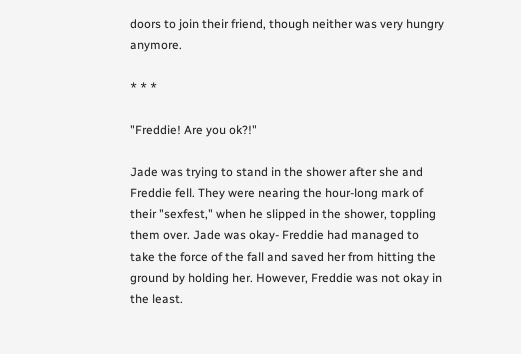doors to join their friend, though neither was very hungry anymore.

* * *

"Freddie! Are you ok?!"

Jade was trying to stand in the shower after she and Freddie fell. They were nearing the hour-long mark of their "sexfest," when he slipped in the shower, toppling them over. Jade was okay- Freddie had managed to take the force of the fall and saved her from hitting the ground by holding her. However, Freddie was not okay in the least.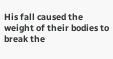His fall caused the weight of their bodies to break the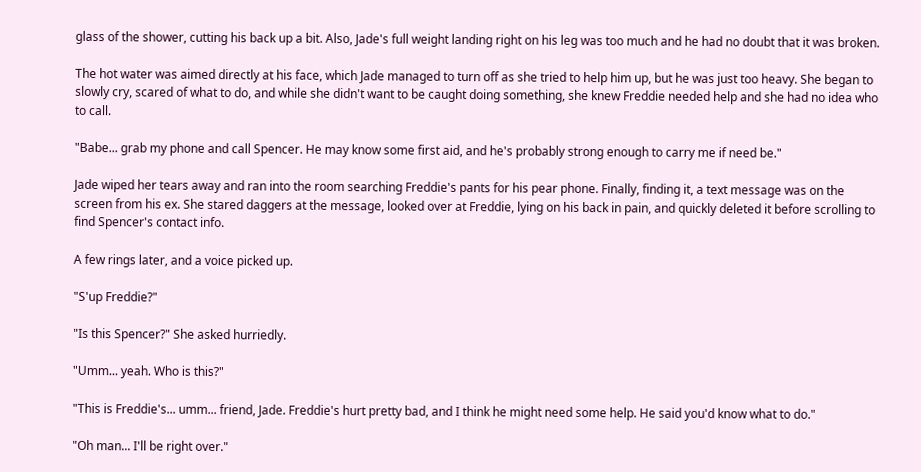glass of the shower, cutting his back up a bit. Also, Jade's full weight landing right on his leg was too much and he had no doubt that it was broken.

The hot water was aimed directly at his face, which Jade managed to turn off as she tried to help him up, but he was just too heavy. She began to slowly cry, scared of what to do, and while she didn't want to be caught doing something, she knew Freddie needed help and she had no idea who to call.

"Babe... grab my phone and call Spencer. He may know some first aid, and he's probably strong enough to carry me if need be."

Jade wiped her tears away and ran into the room searching Freddie's pants for his pear phone. Finally, finding it, a text message was on the screen from his ex. She stared daggers at the message, looked over at Freddie, lying on his back in pain, and quickly deleted it before scrolling to find Spencer's contact info.

A few rings later, and a voice picked up.

"S'up Freddie?"

"Is this Spencer?" She asked hurriedly.

"Umm... yeah. Who is this?"

"This is Freddie's... umm... friend, Jade. Freddie's hurt pretty bad, and I think he might need some help. He said you'd know what to do."

"Oh man... I'll be right over."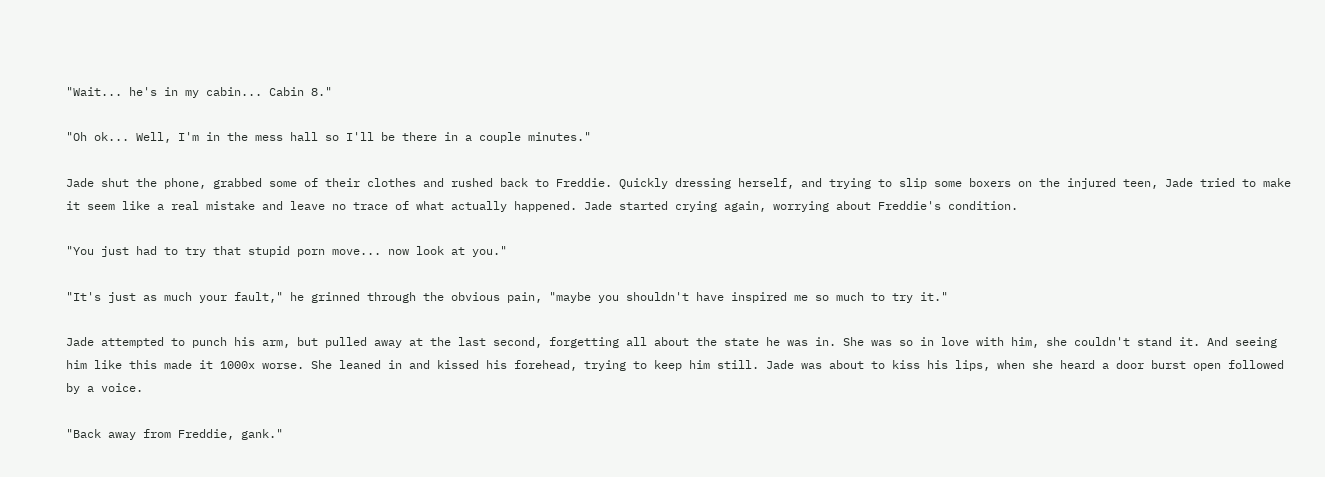"Wait... he's in my cabin... Cabin 8."

"Oh ok... Well, I'm in the mess hall so I'll be there in a couple minutes."

Jade shut the phone, grabbed some of their clothes and rushed back to Freddie. Quickly dressing herself, and trying to slip some boxers on the injured teen, Jade tried to make it seem like a real mistake and leave no trace of what actually happened. Jade started crying again, worrying about Freddie's condition.

"You just had to try that stupid porn move... now look at you."

"It's just as much your fault," he grinned through the obvious pain, "maybe you shouldn't have inspired me so much to try it."

Jade attempted to punch his arm, but pulled away at the last second, forgetting all about the state he was in. She was so in love with him, she couldn't stand it. And seeing him like this made it 1000x worse. She leaned in and kissed his forehead, trying to keep him still. Jade was about to kiss his lips, when she heard a door burst open followed by a voice.

"Back away from Freddie, gank."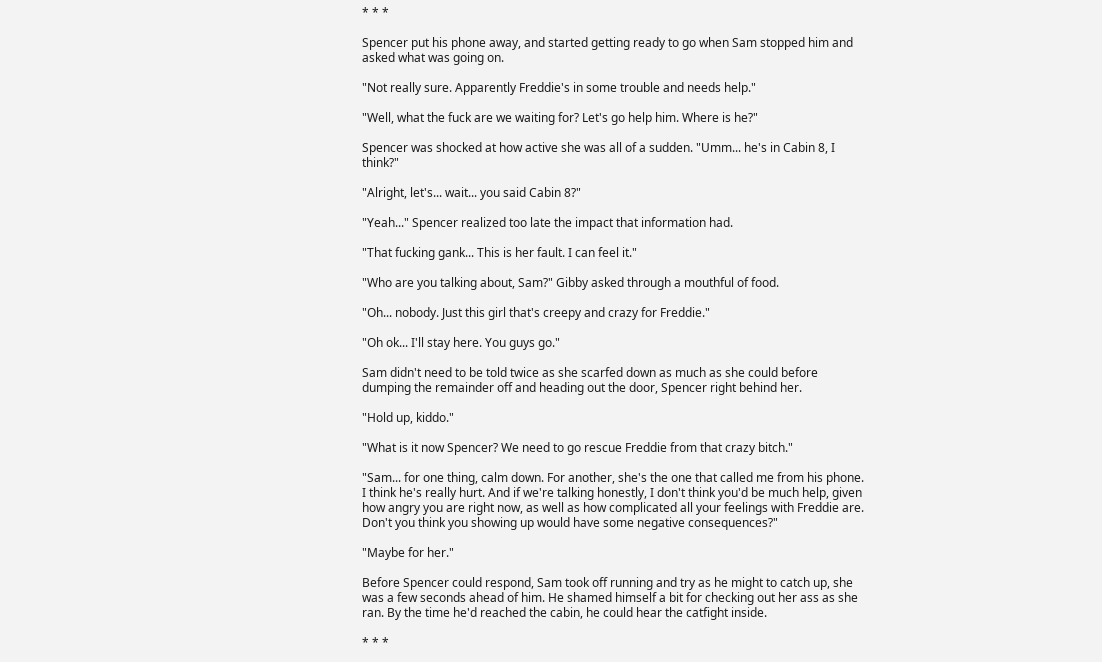* * *

Spencer put his phone away, and started getting ready to go when Sam stopped him and asked what was going on.

"Not really sure. Apparently Freddie's in some trouble and needs help."

"Well, what the fuck are we waiting for? Let's go help him. Where is he?"

Spencer was shocked at how active she was all of a sudden. "Umm... he's in Cabin 8, I think?"

"Alright, let's... wait... you said Cabin 8?"

"Yeah..." Spencer realized too late the impact that information had.

"That fucking gank... This is her fault. I can feel it."

"Who are you talking about, Sam?" Gibby asked through a mouthful of food.

"Oh... nobody. Just this girl that's creepy and crazy for Freddie."

"Oh ok... I'll stay here. You guys go."

Sam didn't need to be told twice as she scarfed down as much as she could before dumping the remainder off and heading out the door, Spencer right behind her.

"Hold up, kiddo."

"What is it now Spencer? We need to go rescue Freddie from that crazy bitch."

"Sam... for one thing, calm down. For another, she's the one that called me from his phone. I think he's really hurt. And if we're talking honestly, I don't think you'd be much help, given how angry you are right now, as well as how complicated all your feelings with Freddie are. Don't you think you showing up would have some negative consequences?"

"Maybe for her."

Before Spencer could respond, Sam took off running and try as he might to catch up, she was a few seconds ahead of him. He shamed himself a bit for checking out her ass as she ran. By the time he'd reached the cabin, he could hear the catfight inside.

* * *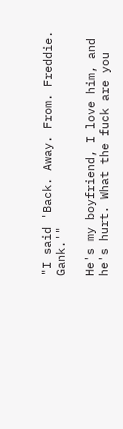"I said 'Back. Away. From. Freddie. Gank.'"

He's my boyfriend, I love him, and he's hurt. What the fuck are you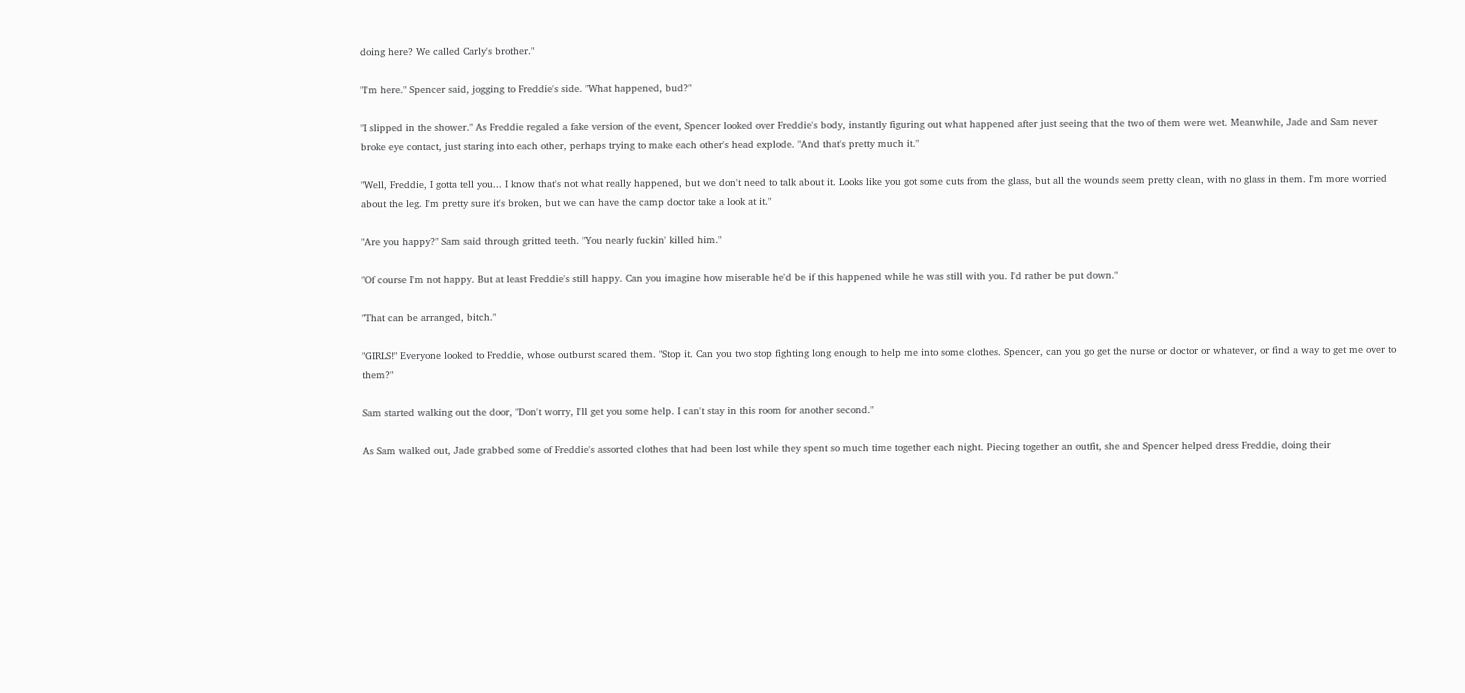doing here? We called Carly's brother."

"I'm here." Spencer said, jogging to Freddie's side. "What happened, bud?"

"I slipped in the shower." As Freddie regaled a fake version of the event, Spencer looked over Freddie's body, instantly figuring out what happened after just seeing that the two of them were wet. Meanwhile, Jade and Sam never broke eye contact, just staring into each other, perhaps trying to make each other's head explode. "And that's pretty much it."

"Well, Freddie, I gotta tell you... I know that's not what really happened, but we don't need to talk about it. Looks like you got some cuts from the glass, but all the wounds seem pretty clean, with no glass in them. I'm more worried about the leg. I'm pretty sure it's broken, but we can have the camp doctor take a look at it."

"Are you happy?" Sam said through gritted teeth. "You nearly fuckin' killed him."

"Of course I'm not happy. But at least Freddie's still happy. Can you imagine how miserable he'd be if this happened while he was still with you. I'd rather be put down."

"That can be arranged, bitch."

"GIRLS!" Everyone looked to Freddie, whose outburst scared them. "Stop it. Can you two stop fighting long enough to help me into some clothes. Spencer, can you go get the nurse or doctor or whatever, or find a way to get me over to them?"

Sam started walking out the door, "Don't worry, I'll get you some help. I can't stay in this room for another second."

As Sam walked out, Jade grabbed some of Freddie's assorted clothes that had been lost while they spent so much time together each night. Piecing together an outfit, she and Spencer helped dress Freddie, doing their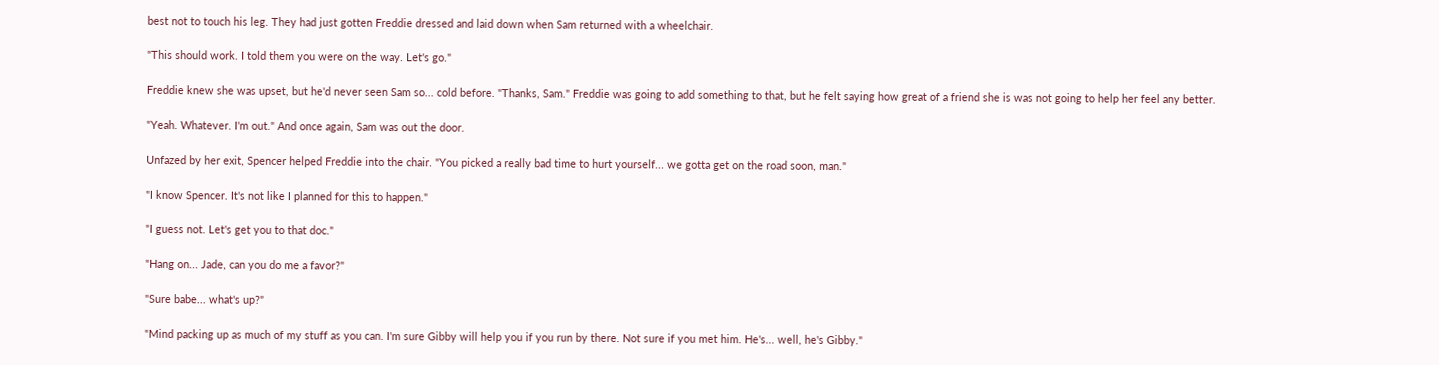best not to touch his leg. They had just gotten Freddie dressed and laid down when Sam returned with a wheelchair.

"This should work. I told them you were on the way. Let's go."

Freddie knew she was upset, but he'd never seen Sam so... cold before. "Thanks, Sam." Freddie was going to add something to that, but he felt saying how great of a friend she is was not going to help her feel any better.

"Yeah. Whatever. I'm out." And once again, Sam was out the door.

Unfazed by her exit, Spencer helped Freddie into the chair. "You picked a really bad time to hurt yourself... we gotta get on the road soon, man."

"I know Spencer. It's not like I planned for this to happen."

"I guess not. Let's get you to that doc."

"Hang on... Jade, can you do me a favor?"

"Sure babe... what's up?"

"Mind packing up as much of my stuff as you can. I'm sure Gibby will help you if you run by there. Not sure if you met him. He's... well, he's Gibby."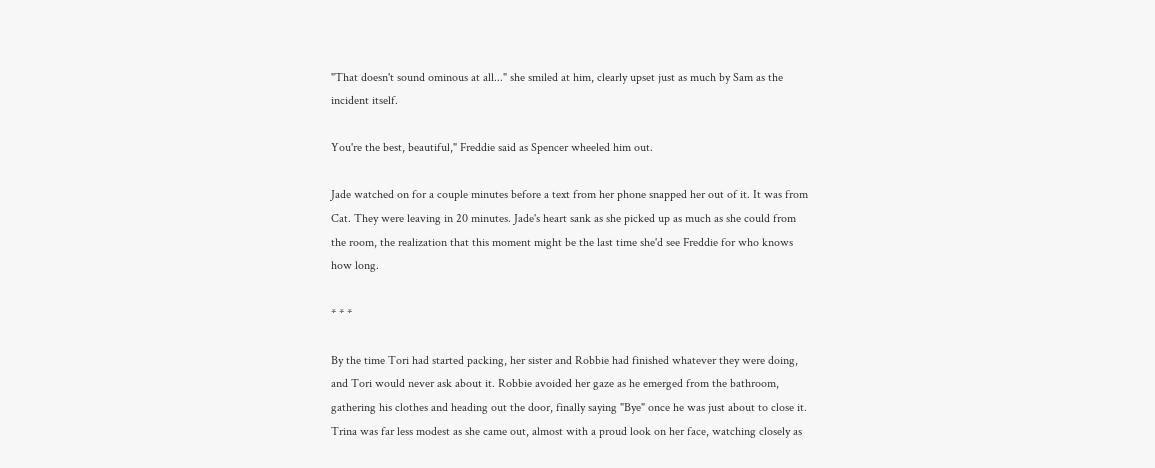"That doesn't sound ominous at all..." she smiled at him, clearly upset just as much by Sam as the incident itself.

You're the best, beautiful," Freddie said as Spencer wheeled him out.

Jade watched on for a couple minutes before a text from her phone snapped her out of it. It was from Cat. They were leaving in 20 minutes. Jade's heart sank as she picked up as much as she could from the room, the realization that this moment might be the last time she'd see Freddie for who knows how long.

* * *

By the time Tori had started packing, her sister and Robbie had finished whatever they were doing, and Tori would never ask about it. Robbie avoided her gaze as he emerged from the bathroom, gathering his clothes and heading out the door, finally saying "Bye" once he was just about to close it. Trina was far less modest as she came out, almost with a proud look on her face, watching closely as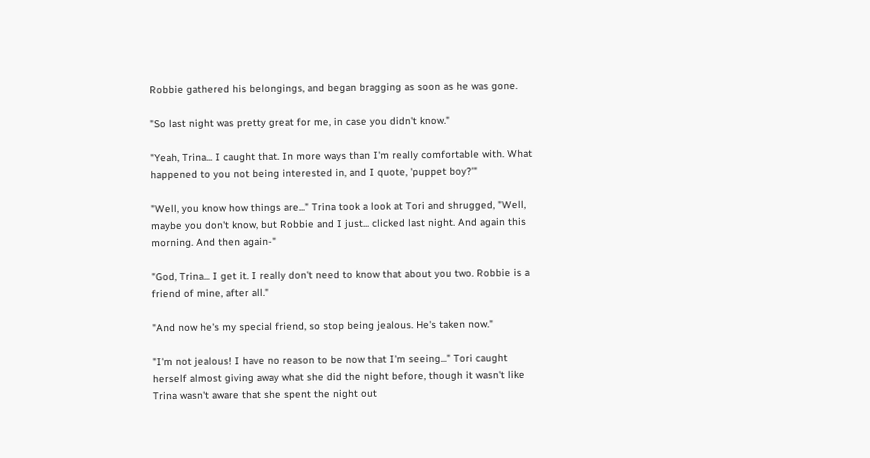Robbie gathered his belongings, and began bragging as soon as he was gone.

"So last night was pretty great for me, in case you didn't know."

"Yeah, Trina... I caught that. In more ways than I'm really comfortable with. What happened to you not being interested in, and I quote, 'puppet boy?'"

"Well, you know how things are..." Trina took a look at Tori and shrugged, "Well, maybe you don't know, but Robbie and I just... clicked last night. And again this morning. And then again-"

"God, Trina... I get it. I really don't need to know that about you two. Robbie is a friend of mine, after all."

"And now he's my special friend, so stop being jealous. He's taken now."

"I'm not jealous! I have no reason to be now that I'm seeing..." Tori caught herself almost giving away what she did the night before, though it wasn't like Trina wasn't aware that she spent the night out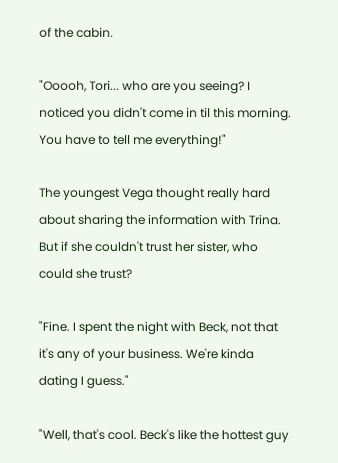of the cabin.

"Ooooh, Tori... who are you seeing? I noticed you didn't come in til this morning. You have to tell me everything!"

The youngest Vega thought really hard about sharing the information with Trina. But if she couldn't trust her sister, who could she trust?

"Fine. I spent the night with Beck, not that it's any of your business. We're kinda dating I guess."

"Well, that's cool. Beck's like the hottest guy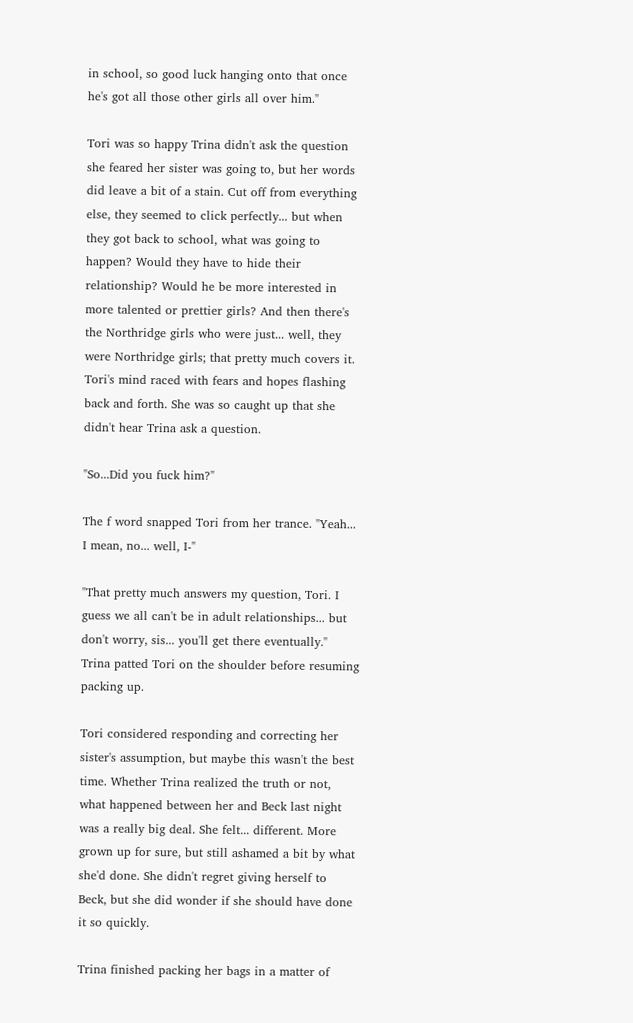in school, so good luck hanging onto that once he's got all those other girls all over him."

Tori was so happy Trina didn't ask the question she feared her sister was going to, but her words did leave a bit of a stain. Cut off from everything else, they seemed to click perfectly... but when they got back to school, what was going to happen? Would they have to hide their relationship? Would he be more interested in more talented or prettier girls? And then there's the Northridge girls who were just... well, they were Northridge girls; that pretty much covers it. Tori's mind raced with fears and hopes flashing back and forth. She was so caught up that she didn't hear Trina ask a question.

"So...Did you fuck him?"

The f word snapped Tori from her trance. "Yeah... I mean, no... well, I-"

"That pretty much answers my question, Tori. I guess we all can't be in adult relationships... but don't worry, sis... you'll get there eventually." Trina patted Tori on the shoulder before resuming packing up.

Tori considered responding and correcting her sister's assumption, but maybe this wasn't the best time. Whether Trina realized the truth or not, what happened between her and Beck last night was a really big deal. She felt... different. More grown up for sure, but still ashamed a bit by what she'd done. She didn't regret giving herself to Beck, but she did wonder if she should have done it so quickly.

Trina finished packing her bags in a matter of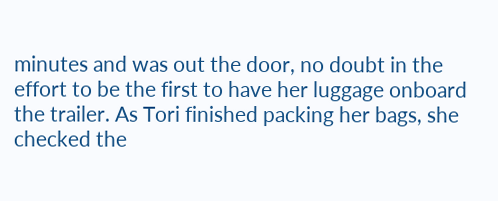minutes and was out the door, no doubt in the effort to be the first to have her luggage onboard the trailer. As Tori finished packing her bags, she checked the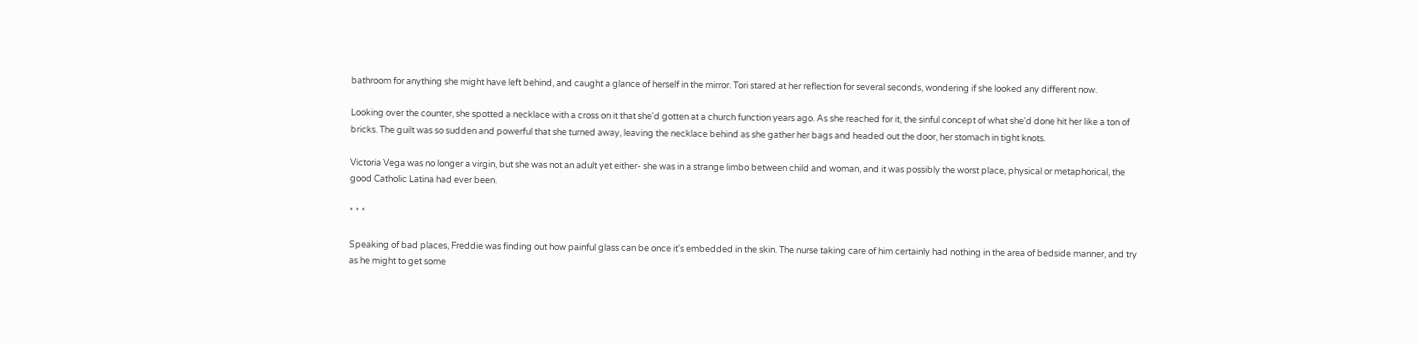bathroom for anything she might have left behind, and caught a glance of herself in the mirror. Tori stared at her reflection for several seconds, wondering if she looked any different now.

Looking over the counter, she spotted a necklace with a cross on it that she'd gotten at a church function years ago. As she reached for it, the sinful concept of what she'd done hit her like a ton of bricks. The guilt was so sudden and powerful that she turned away, leaving the necklace behind as she gather her bags and headed out the door, her stomach in tight knots.

Victoria Vega was no longer a virgin, but she was not an adult yet either- she was in a strange limbo between child and woman, and it was possibly the worst place, physical or metaphorical, the good Catholic Latina had ever been.

* * *

Speaking of bad places, Freddie was finding out how painful glass can be once it's embedded in the skin. The nurse taking care of him certainly had nothing in the area of bedside manner, and try as he might to get some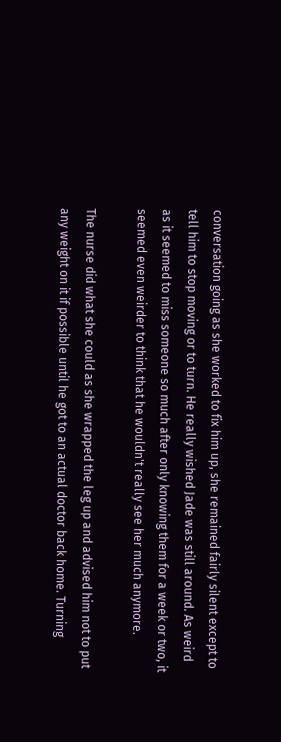conversation going as she worked to fix him up, she remained fairly silent except to tell him to stop moving or to turn. He really wished Jade was still around. As weird as it seemed to miss someone so much after only knowing them for a week or two, it seemed even weirder to think that he wouldn't really see her much anymore.

The nurse did what she could as she wrapped the leg up and advised him not to put any weight on it if possible until he got to an actual doctor back home. Turning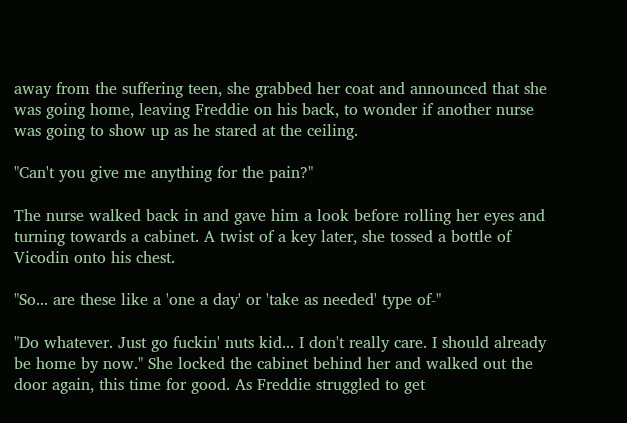away from the suffering teen, she grabbed her coat and announced that she was going home, leaving Freddie on his back, to wonder if another nurse was going to show up as he stared at the ceiling.

"Can't you give me anything for the pain?"

The nurse walked back in and gave him a look before rolling her eyes and turning towards a cabinet. A twist of a key later, she tossed a bottle of Vicodin onto his chest.

"So... are these like a 'one a day' or 'take as needed' type of-"

"Do whatever. Just go fuckin' nuts kid... I don't really care. I should already be home by now." She locked the cabinet behind her and walked out the door again, this time for good. As Freddie struggled to get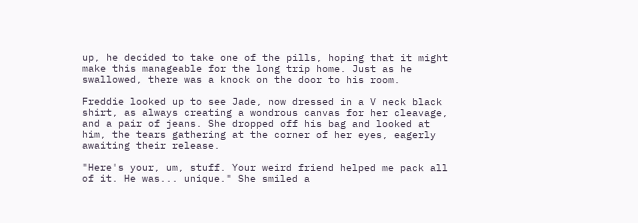up, he decided to take one of the pills, hoping that it might make this manageable for the long trip home. Just as he swallowed, there was a knock on the door to his room.

Freddie looked up to see Jade, now dressed in a V neck black shirt, as always creating a wondrous canvas for her cleavage, and a pair of jeans. She dropped off his bag and looked at him, the tears gathering at the corner of her eyes, eagerly awaiting their release.

"Here's your, um, stuff. Your weird friend helped me pack all of it. He was... unique." She smiled a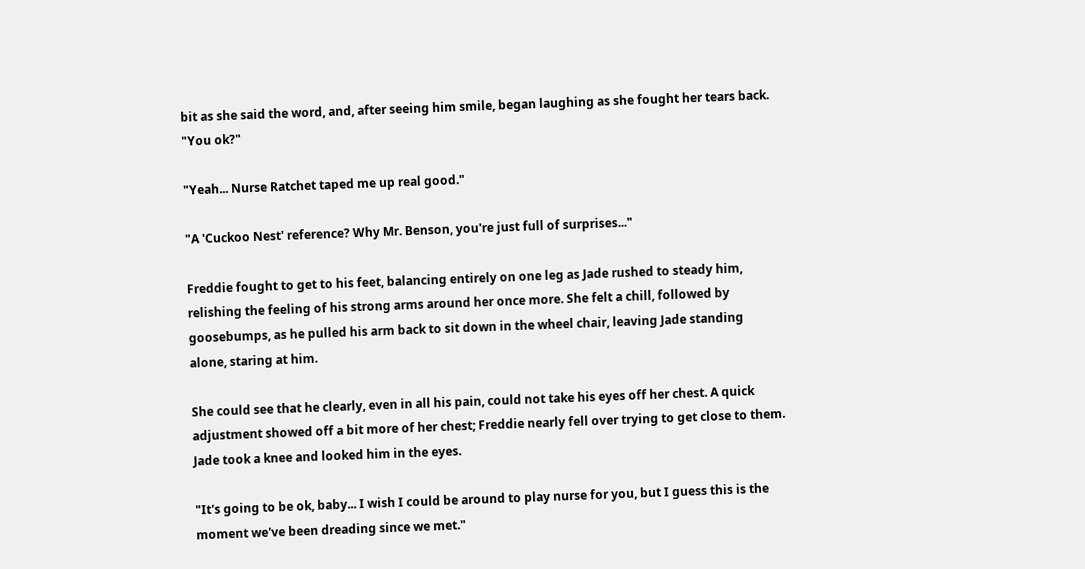bit as she said the word, and, after seeing him smile, began laughing as she fought her tears back. "You ok?"

"Yeah... Nurse Ratchet taped me up real good."

"A 'Cuckoo Nest' reference? Why Mr. Benson, you're just full of surprises..."

Freddie fought to get to his feet, balancing entirely on one leg as Jade rushed to steady him, relishing the feeling of his strong arms around her once more. She felt a chill, followed by goosebumps, as he pulled his arm back to sit down in the wheel chair, leaving Jade standing alone, staring at him.

She could see that he clearly, even in all his pain, could not take his eyes off her chest. A quick adjustment showed off a bit more of her chest; Freddie nearly fell over trying to get close to them. Jade took a knee and looked him in the eyes.

"It's going to be ok, baby... I wish I could be around to play nurse for you, but I guess this is the moment we've been dreading since we met."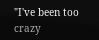"I've been too crazy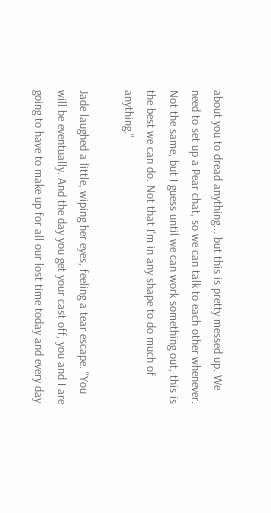about you to dread anything... but this is pretty messed up. We need to set up a Pear chat, so we can talk to each other whenever. Not the same, but I guess until we can work something out, this is the best we can do. Not that I'm in any shape to do much of anything."

Jade laughed a little, wiping her eyes, feeling a tear escape. "You will be eventually. And the day you get your cast off, you and I are going to have to make up for all our lost time today and every day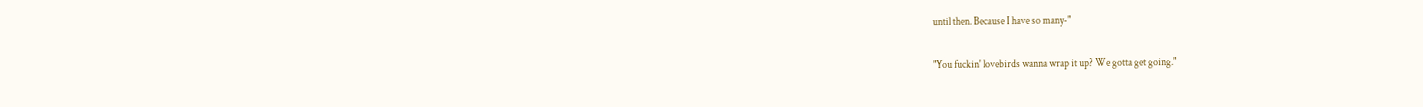until then. Because I have so many-"

"You fuckin' lovebirds wanna wrap it up? We gotta get going."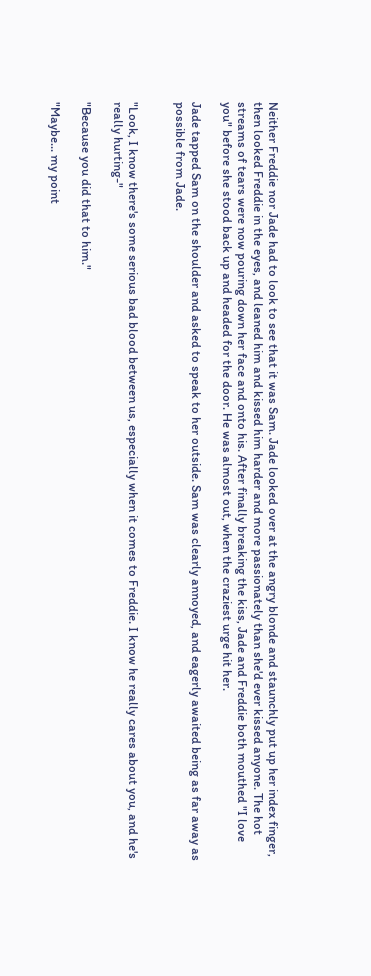Neither Freddie nor Jade had to look to see that it was Sam. Jade looked over at the angry blonde and staunchly put up her index finger, then looked Freddie in the eyes, and leaned him and kissed him harder and more passionately than she'd ever kissed anyone. The hot streams of tears were now pouring down her face and onto his. After finally breaking the kiss, Jade and Freddie both mouthed "I love you" before she stood back up and headed for the door. He was almost out, when the craziest urge hit her.

Jade tapped Sam on the shoulder and asked to speak to her outside. Sam was clearly annoyed, and eagerly awaited being as far away as possible from Jade.


"Look, I know there's some serious bad blood between us, especially when it comes to Freddie. I know he really cares about you, and he's really hurting-"

"Because you did that to him."

"Maybe... my point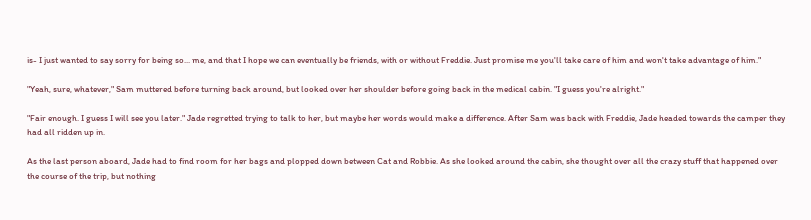is- I just wanted to say sorry for being so... me, and that I hope we can eventually be friends, with or without Freddie. Just promise me you'll take care of him and won't take advantage of him."

"Yeah, sure, whatever," Sam muttered before turning back around, but looked over her shoulder before going back in the medical cabin. "I guess you're alright."

"Fair enough. I guess I will see you later." Jade regretted trying to talk to her, but maybe her words would make a difference. After Sam was back with Freddie, Jade headed towards the camper they had all ridden up in.

As the last person aboard, Jade had to find room for her bags and plopped down between Cat and Robbie. As she looked around the cabin, she thought over all the crazy stuff that happened over the course of the trip, but nothing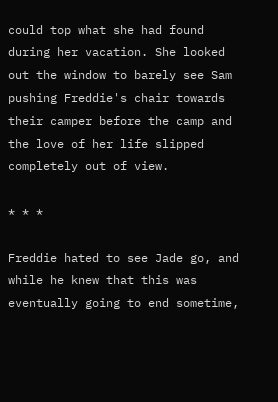could top what she had found during her vacation. She looked out the window to barely see Sam pushing Freddie's chair towards their camper before the camp and the love of her life slipped completely out of view.

* * *

Freddie hated to see Jade go, and while he knew that this was eventually going to end sometime,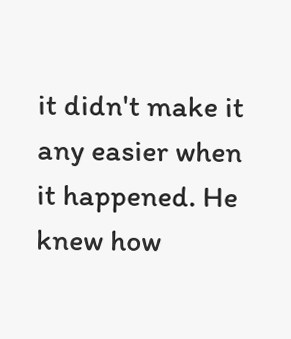it didn't make it any easier when it happened. He knew how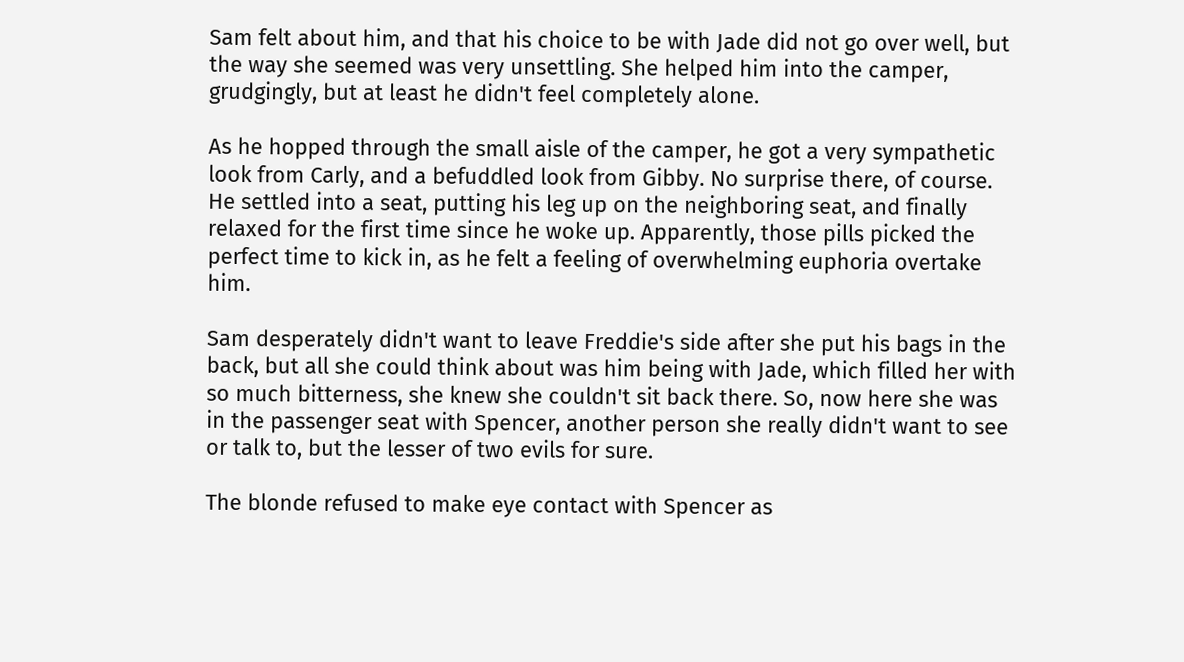Sam felt about him, and that his choice to be with Jade did not go over well, but the way she seemed was very unsettling. She helped him into the camper, grudgingly, but at least he didn't feel completely alone.

As he hopped through the small aisle of the camper, he got a very sympathetic look from Carly, and a befuddled look from Gibby. No surprise there, of course. He settled into a seat, putting his leg up on the neighboring seat, and finally relaxed for the first time since he woke up. Apparently, those pills picked the perfect time to kick in, as he felt a feeling of overwhelming euphoria overtake him.

Sam desperately didn't want to leave Freddie's side after she put his bags in the back, but all she could think about was him being with Jade, which filled her with so much bitterness, she knew she couldn't sit back there. So, now here she was in the passenger seat with Spencer, another person she really didn't want to see or talk to, but the lesser of two evils for sure.

The blonde refused to make eye contact with Spencer as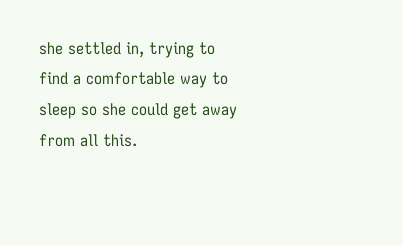she settled in, trying to find a comfortable way to sleep so she could get away from all this.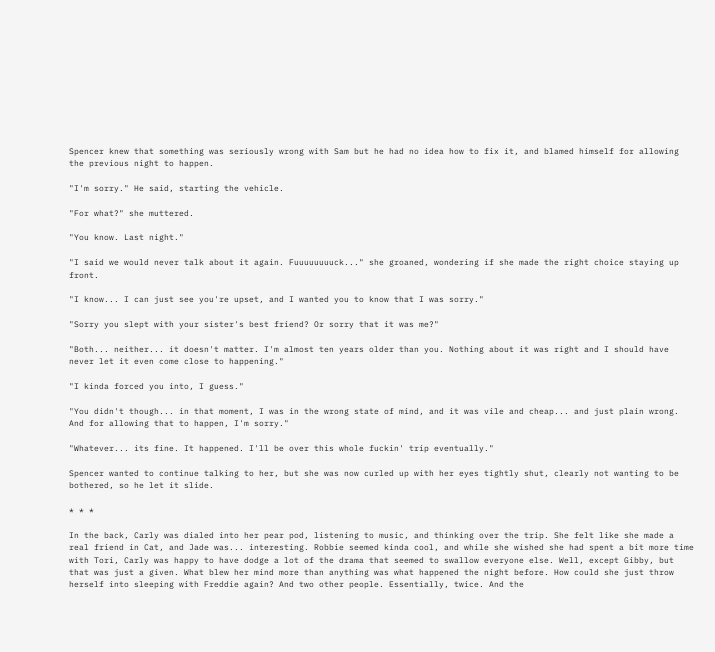Spencer knew that something was seriously wrong with Sam but he had no idea how to fix it, and blamed himself for allowing the previous night to happen.

"I'm sorry." He said, starting the vehicle.

"For what?" she muttered.

"You know. Last night."

"I said we would never talk about it again. Fuuuuuuuuck..." she groaned, wondering if she made the right choice staying up front.

"I know... I can just see you're upset, and I wanted you to know that I was sorry."

"Sorry you slept with your sister's best friend? Or sorry that it was me?"

"Both... neither... it doesn't matter. I'm almost ten years older than you. Nothing about it was right and I should have never let it even come close to happening."

"I kinda forced you into, I guess."

"You didn't though... in that moment, I was in the wrong state of mind, and it was vile and cheap... and just plain wrong. And for allowing that to happen, I'm sorry."

"Whatever... its fine. It happened. I'll be over this whole fuckin' trip eventually."

Spencer wanted to continue talking to her, but she was now curled up with her eyes tightly shut, clearly not wanting to be bothered, so he let it slide.

* * *

In the back, Carly was dialed into her pear pod, listening to music, and thinking over the trip. She felt like she made a real friend in Cat, and Jade was... interesting. Robbie seemed kinda cool, and while she wished she had spent a bit more time with Tori, Carly was happy to have dodge a lot of the drama that seemed to swallow everyone else. Well, except Gibby, but that was just a given. What blew her mind more than anything was what happened the night before. How could she just throw herself into sleeping with Freddie again? And two other people. Essentially, twice. And the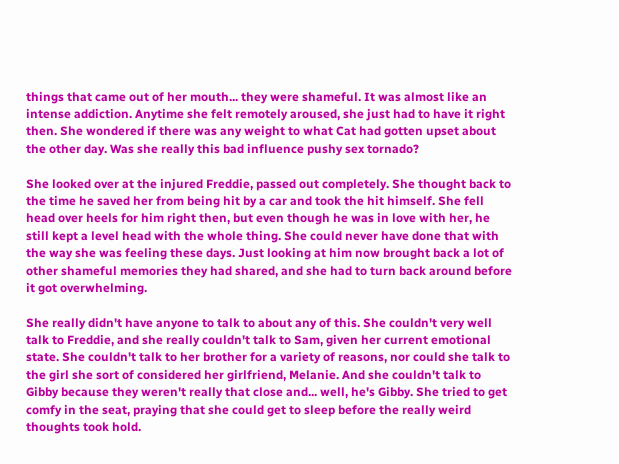things that came out of her mouth... they were shameful. It was almost like an intense addiction. Anytime she felt remotely aroused, she just had to have it right then. She wondered if there was any weight to what Cat had gotten upset about the other day. Was she really this bad influence pushy sex tornado?

She looked over at the injured Freddie, passed out completely. She thought back to the time he saved her from being hit by a car and took the hit himself. She fell head over heels for him right then, but even though he was in love with her, he still kept a level head with the whole thing. She could never have done that with the way she was feeling these days. Just looking at him now brought back a lot of other shameful memories they had shared, and she had to turn back around before it got overwhelming.

She really didn't have anyone to talk to about any of this. She couldn't very well talk to Freddie, and she really couldn't talk to Sam, given her current emotional state. She couldn't talk to her brother for a variety of reasons, nor could she talk to the girl she sort of considered her girlfriend, Melanie. And she couldn't talk to Gibby because they weren't really that close and... well, he's Gibby. She tried to get comfy in the seat, praying that she could get to sleep before the really weird thoughts took hold.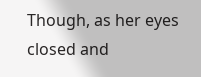Though, as her eyes closed and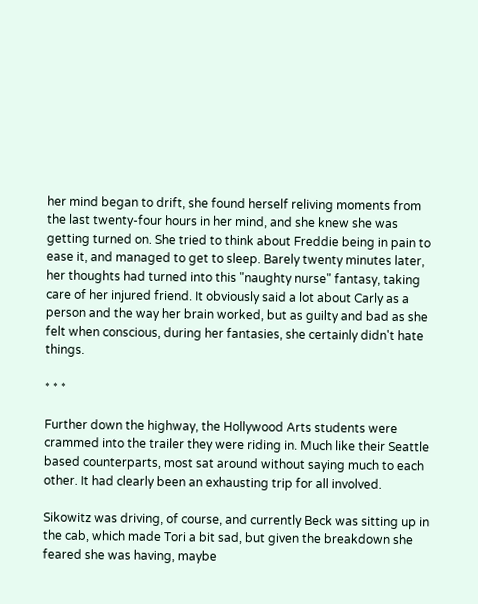her mind began to drift, she found herself reliving moments from the last twenty-four hours in her mind, and she knew she was getting turned on. She tried to think about Freddie being in pain to ease it, and managed to get to sleep. Barely twenty minutes later, her thoughts had turned into this "naughty nurse" fantasy, taking care of her injured friend. It obviously said a lot about Carly as a person and the way her brain worked, but as guilty and bad as she felt when conscious, during her fantasies, she certainly didn't hate things.

* * *

Further down the highway, the Hollywood Arts students were crammed into the trailer they were riding in. Much like their Seattle based counterparts, most sat around without saying much to each other. It had clearly been an exhausting trip for all involved.

Sikowitz was driving, of course, and currently Beck was sitting up in the cab, which made Tori a bit sad, but given the breakdown she feared she was having, maybe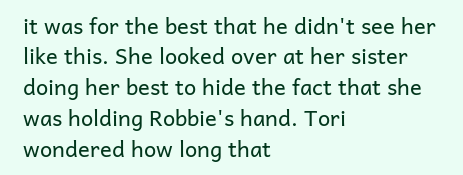it was for the best that he didn't see her like this. She looked over at her sister doing her best to hide the fact that she was holding Robbie's hand. Tori wondered how long that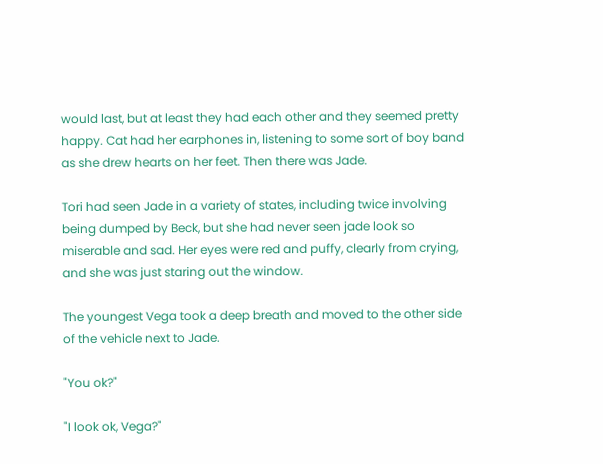would last, but at least they had each other and they seemed pretty happy. Cat had her earphones in, listening to some sort of boy band as she drew hearts on her feet. Then there was Jade.

Tori had seen Jade in a variety of states, including twice involving being dumped by Beck, but she had never seen jade look so miserable and sad. Her eyes were red and puffy, clearly from crying, and she was just staring out the window.

The youngest Vega took a deep breath and moved to the other side of the vehicle next to Jade.

"You ok?"

"I look ok, Vega?"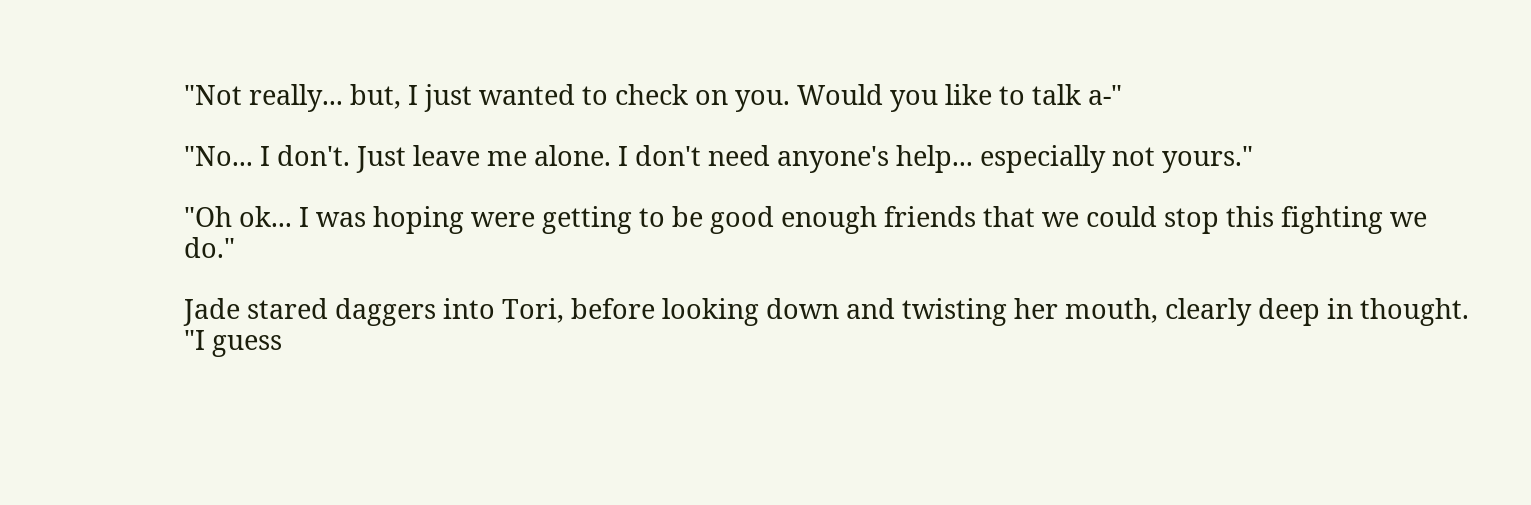"Not really... but, I just wanted to check on you. Would you like to talk a-"

"No... I don't. Just leave me alone. I don't need anyone's help... especially not yours."

"Oh ok... I was hoping were getting to be good enough friends that we could stop this fighting we do."

Jade stared daggers into Tori, before looking down and twisting her mouth, clearly deep in thought. "I guess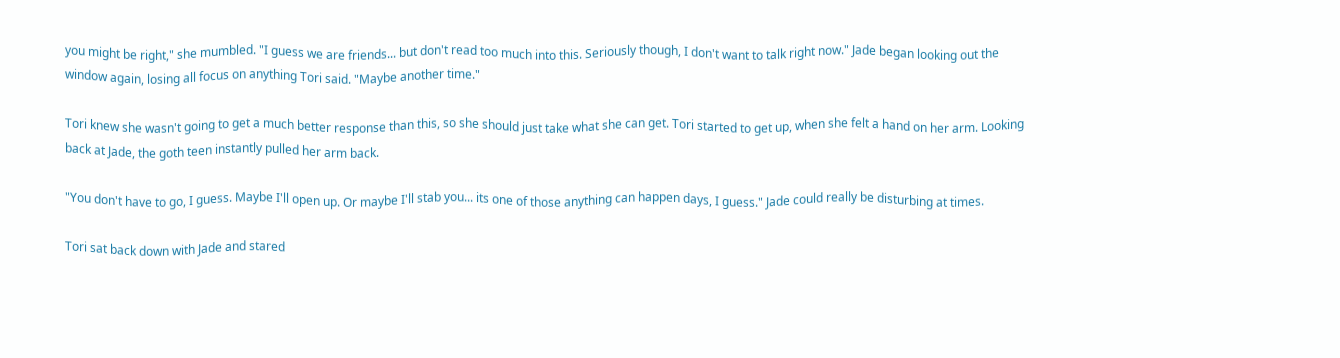you might be right," she mumbled. "I guess we are friends... but don't read too much into this. Seriously though, I don't want to talk right now." Jade began looking out the window again, losing all focus on anything Tori said. "Maybe another time."

Tori knew she wasn't going to get a much better response than this, so she should just take what she can get. Tori started to get up, when she felt a hand on her arm. Looking back at Jade, the goth teen instantly pulled her arm back.

"You don't have to go, I guess. Maybe I'll open up. Or maybe I'll stab you... its one of those anything can happen days, I guess." Jade could really be disturbing at times.

Tori sat back down with Jade and stared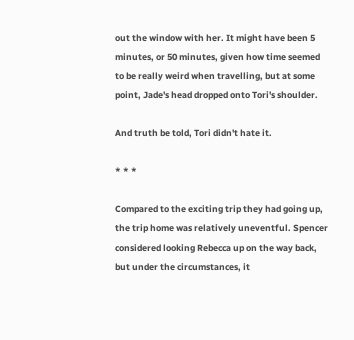out the window with her. It might have been 5 minutes, or 50 minutes, given how time seemed to be really weird when travelling, but at some point, Jade's head dropped onto Tori's shoulder.

And truth be told, Tori didn't hate it.

* * *

Compared to the exciting trip they had going up, the trip home was relatively uneventful. Spencer considered looking Rebecca up on the way back, but under the circumstances, it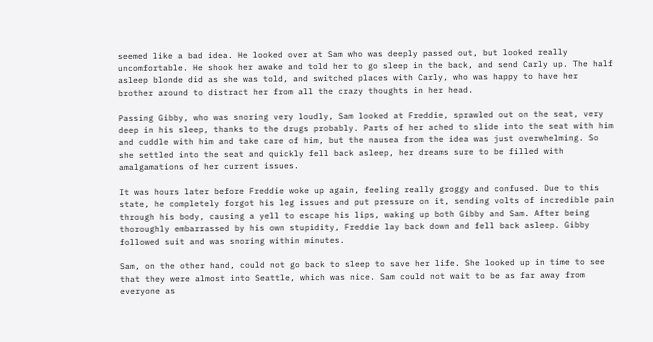seemed like a bad idea. He looked over at Sam who was deeply passed out, but looked really uncomfortable. He shook her awake and told her to go sleep in the back, and send Carly up. The half asleep blonde did as she was told, and switched places with Carly, who was happy to have her brother around to distract her from all the crazy thoughts in her head.

Passing Gibby, who was snoring very loudly, Sam looked at Freddie, sprawled out on the seat, very deep in his sleep, thanks to the drugs probably. Parts of her ached to slide into the seat with him and cuddle with him and take care of him, but the nausea from the idea was just overwhelming. So she settled into the seat and quickly fell back asleep, her dreams sure to be filled with amalgamations of her current issues.

It was hours later before Freddie woke up again, feeling really groggy and confused. Due to this state, he completely forgot his leg issues and put pressure on it, sending volts of incredible pain through his body, causing a yell to escape his lips, waking up both Gibby and Sam. After being thoroughly embarrassed by his own stupidity, Freddie lay back down and fell back asleep. Gibby followed suit and was snoring within minutes.

Sam, on the other hand, could not go back to sleep to save her life. She looked up in time to see that they were almost into Seattle, which was nice. Sam could not wait to be as far away from everyone as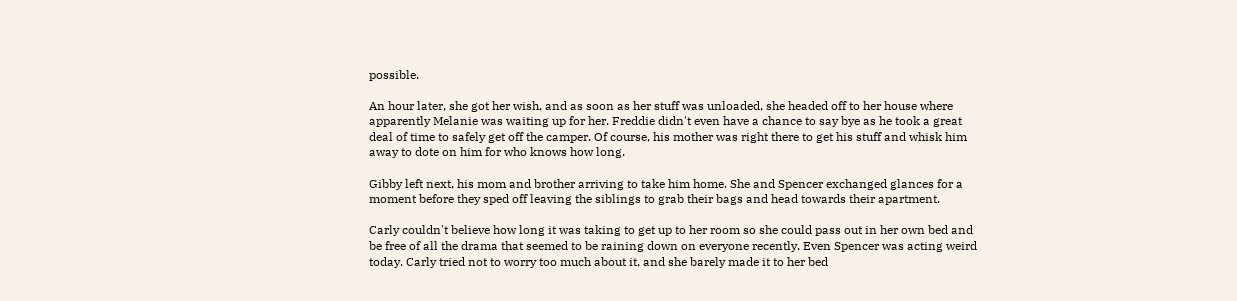possible.

An hour later, she got her wish, and as soon as her stuff was unloaded, she headed off to her house where apparently Melanie was waiting up for her. Freddie didn't even have a chance to say bye as he took a great deal of time to safely get off the camper. Of course, his mother was right there to get his stuff and whisk him away to dote on him for who knows how long.

Gibby left next, his mom and brother arriving to take him home. She and Spencer exchanged glances for a moment before they sped off leaving the siblings to grab their bags and head towards their apartment.

Carly couldn't believe how long it was taking to get up to her room so she could pass out in her own bed and be free of all the drama that seemed to be raining down on everyone recently. Even Spencer was acting weird today. Carly tried not to worry too much about it, and she barely made it to her bed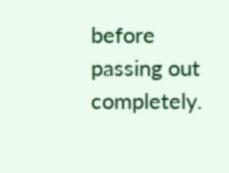before passing out completely.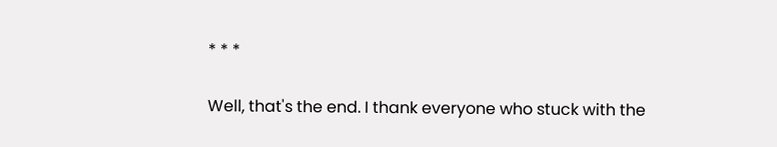* * *

Well, that's the end. I thank everyone who stuck with the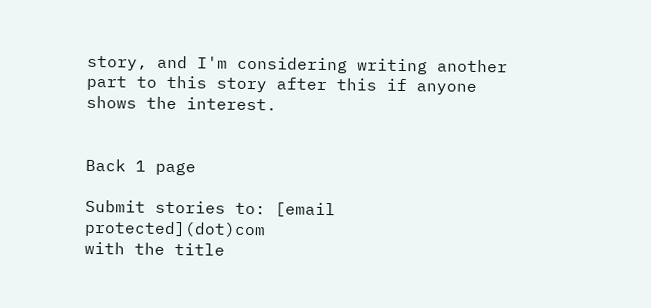story, and I'm considering writing another part to this story after this if anyone shows the interest.


Back 1 page

Submit stories to: [email protected](dot)com
with the title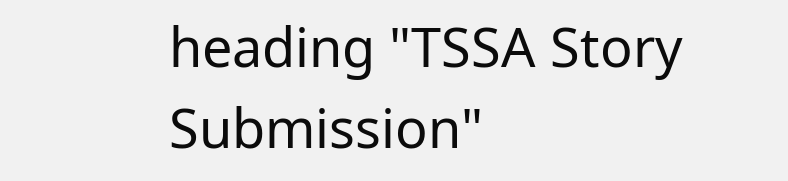heading "TSSA Story Submission"